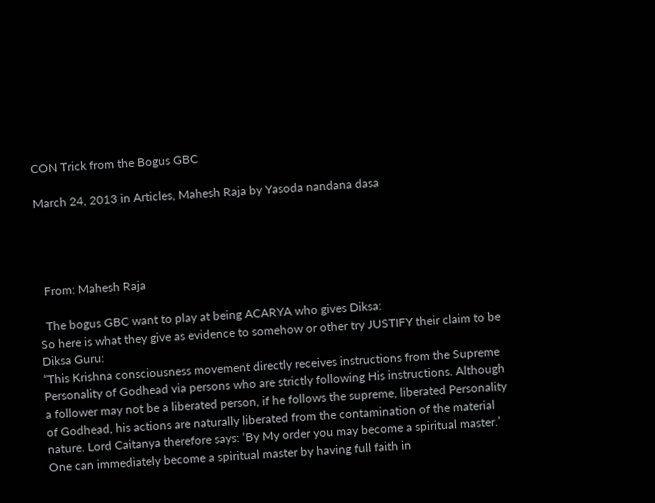CON Trick from the Bogus GBC

March 24, 2013 in Articles, Mahesh Raja by Yasoda nandana dasa




  From: Mahesh Raja

  The bogus GBC want to play at being ACARYA who gives Diksa:
So here is what they give as evidence to somehow or other try JUSTIFY their claim to be Diksa Guru:
“This Krishna consciousness movement directly receives instructions from the Supreme Personality of Godhead via persons who are strictly following His instructions. Although a follower may not be a liberated person, if he follows the supreme, liberated Personality of Godhead, his actions are naturally liberated from the contamination of the material nature. Lord Caitanya therefore says: ‘By My order you may become a spiritual master.’ One can immediately become a spiritual master by having full faith in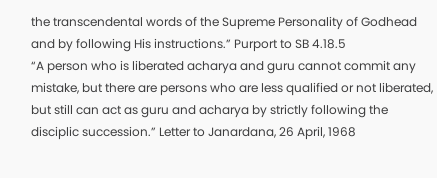the transcendental words of the Supreme Personality of Godhead and by following His instructions.” Purport to SB 4.18.5
“A person who is liberated acharya and guru cannot commit any mistake, but there are persons who are less qualified or not liberated, but still can act as guru and acharya by strictly following the disciplic succession.” Letter to Janardana, 26 April, 1968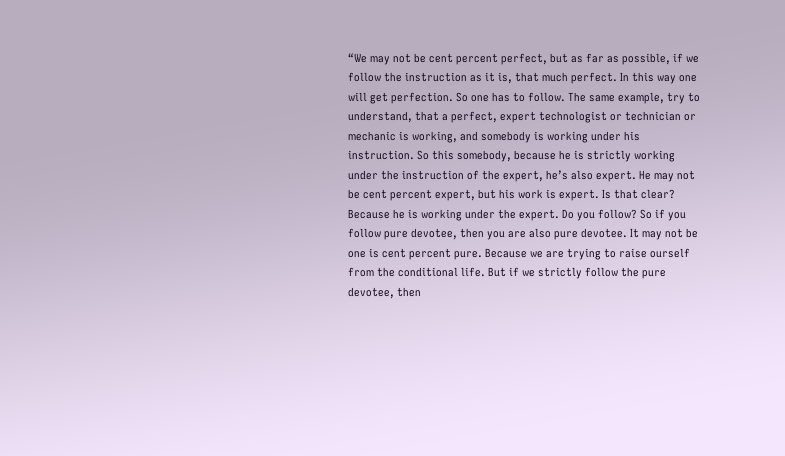“We may not be cent percent perfect, but as far as possible, if we follow the instruction as it is, that much perfect. In this way one will get perfection. So one has to follow. The same example, try to understand, that a perfect, expert technologist or technician or mechanic is working, and somebody is working under his instruction. So this somebody, because he is strictly working under the instruction of the expert, he’s also expert. He may not be cent percent expert, but his work is expert. Is that clear? Because he is working under the expert. Do you follow? So if you follow pure devotee, then you are also pure devotee. It may not be one is cent percent pure. Because we are trying to raise ourself from the conditional life. But if we strictly follow the pure devotee, then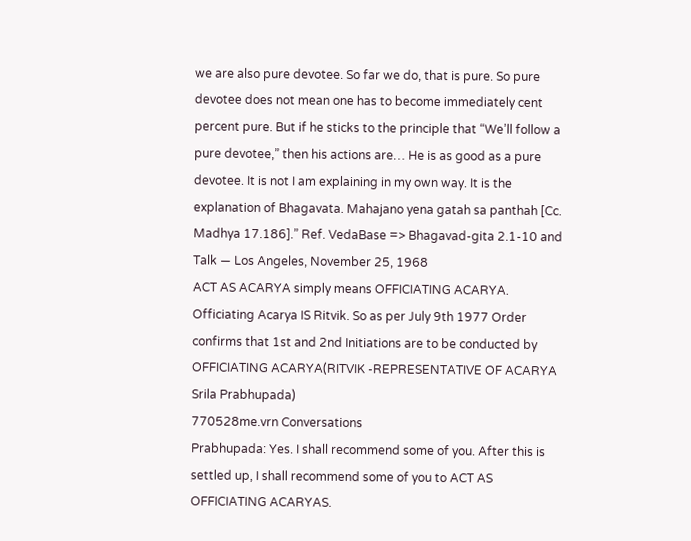we are also pure devotee. So far we do, that is pure. So pure devotee does not mean one has to become immediately cent percent pure. But if he sticks to the principle that “We’ll follow a pure devotee,” then his actions are… He is as good as a pure devotee. It is not I am explaining in my own way. It is the explanation of Bhagavata. Mahajano yena gatah sa panthah [Cc. Madhya 17.186].” Ref. VedaBase => Bhagavad-gita 2.1-10 and Talk — Los Angeles, November 25, 1968
ACT AS ACARYA simply means OFFICIATING ACARYA. Officiating Acarya IS Ritvik. So as per July 9th 1977 Order confirms that 1st and 2nd Initiations are to be conducted by OFFICIATING ACARYA(RITVIK -REPRESENTATIVE OF ACARYA Srila Prabhupada)
770528me.vrn Conversations
Prabhupada: Yes. I shall recommend some of you. After this is settled up, I shall recommend some of you to ACT AS OFFICIATING ACARYAS.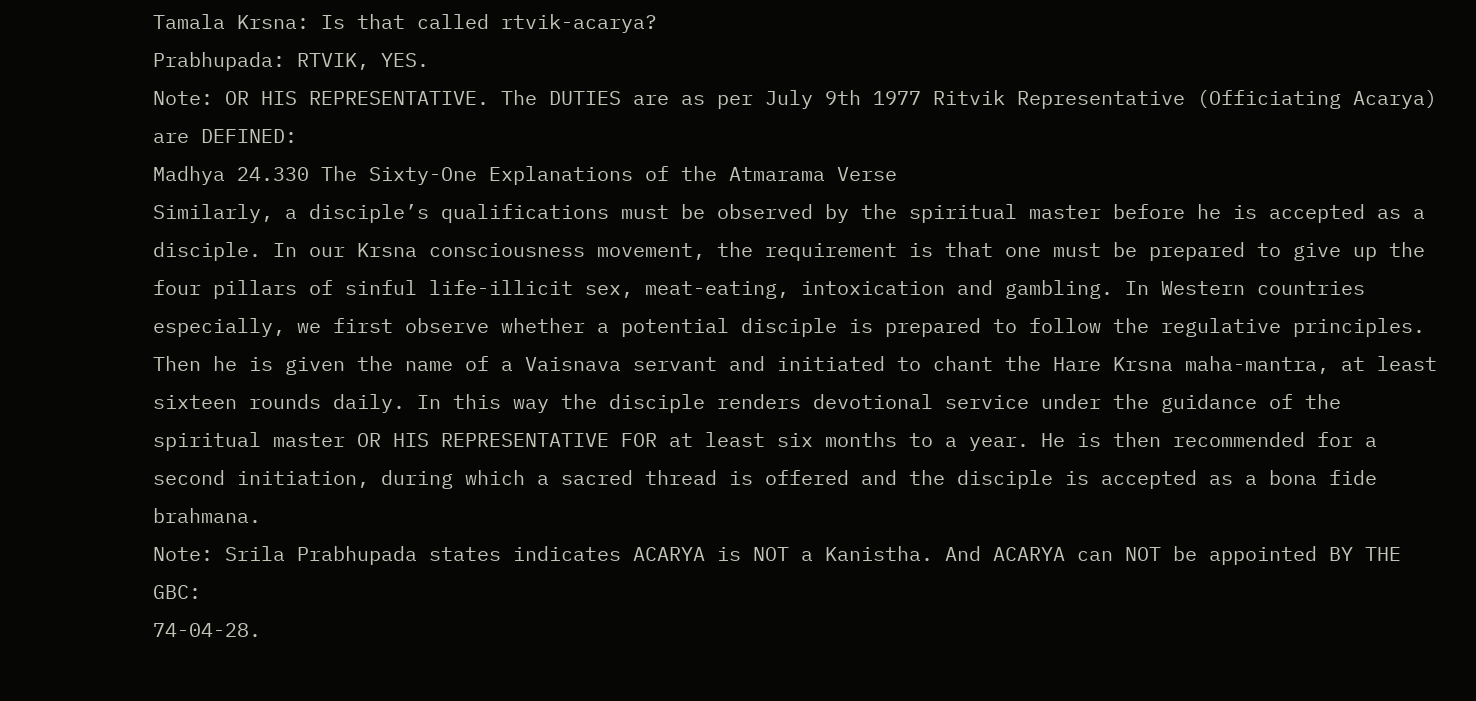Tamala Krsna: Is that called rtvik-acarya?
Prabhupada: RTVIK, YES.
Note: OR HIS REPRESENTATIVE. The DUTIES are as per July 9th 1977 Ritvik Representative (Officiating Acarya) are DEFINED:
Madhya 24.330 The Sixty-One Explanations of the Atmarama Verse
Similarly, a disciple’s qualifications must be observed by the spiritual master before he is accepted as a disciple. In our Krsna consciousness movement, the requirement is that one must be prepared to give up the four pillars of sinful life-illicit sex, meat-eating, intoxication and gambling. In Western countries especially, we first observe whether a potential disciple is prepared to follow the regulative principles. Then he is given the name of a Vaisnava servant and initiated to chant the Hare Krsna maha-mantra, at least sixteen rounds daily. In this way the disciple renders devotional service under the guidance of the spiritual master OR HIS REPRESENTATIVE FOR at least six months to a year. He is then recommended for a second initiation, during which a sacred thread is offered and the disciple is accepted as a bona fide brahmana.
Note: Srila Prabhupada states indicates ACARYA is NOT a Kanistha. And ACARYA can NOT be appointed BY THE GBC:
74-04-28.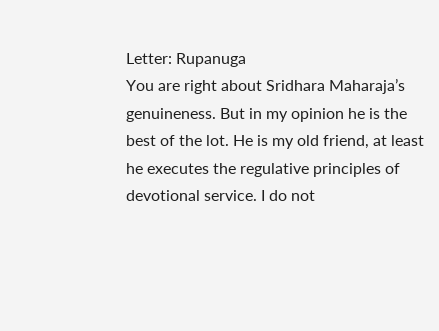Letter: Rupanuga
You are right about Sridhara Maharaja’s genuineness. But in my opinion he is the best of the lot. He is my old friend, at least he executes the regulative principles of devotional service. I do not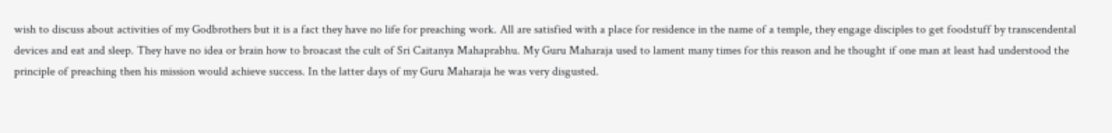wish to discuss about activities of my Godbrothers but it is a fact they have no life for preaching work. All are satisfied with a place for residence in the name of a temple, they engage disciples to get foodstuff by transcendental devices and eat and sleep. They have no idea or brain how to broacast the cult of Sri Caitanya Mahaprabhu. My Guru Maharaja used to lament many times for this reason and he thought if one man at least had understood the principle of preaching then his mission would achieve success. In the latter days of my Guru Maharaja he was very disgusted.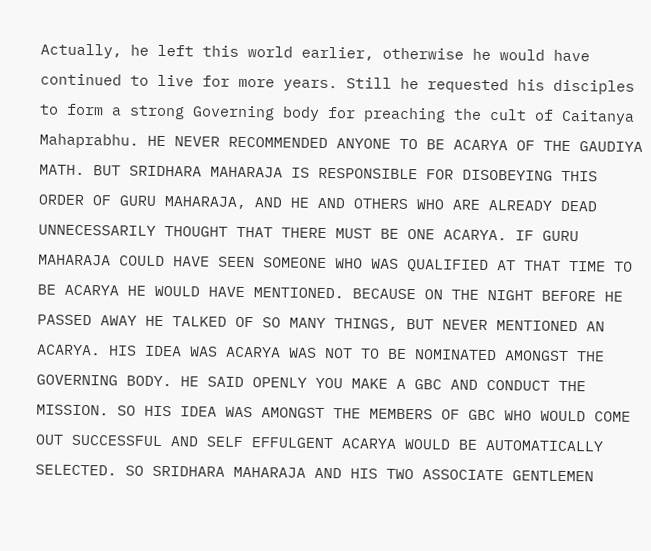Actually, he left this world earlier, otherwise he would have continued to live for more years. Still he requested his disciples to form a strong Governing body for preaching the cult of Caitanya Mahaprabhu. HE NEVER RECOMMENDED ANYONE TO BE ACARYA OF THE GAUDIYA MATH. BUT SRIDHARA MAHARAJA IS RESPONSIBLE FOR DISOBEYING THIS ORDER OF GURU MAHARAJA, AND HE AND OTHERS WHO ARE ALREADY DEAD UNNECESSARILY THOUGHT THAT THERE MUST BE ONE ACARYA. IF GURU MAHARAJA COULD HAVE SEEN SOMEONE WHO WAS QUALIFIED AT THAT TIME TO BE ACARYA HE WOULD HAVE MENTIONED. BECAUSE ON THE NIGHT BEFORE HE PASSED AWAY HE TALKED OF SO MANY THINGS, BUT NEVER MENTIONED AN ACARYA. HIS IDEA WAS ACARYA WAS NOT TO BE NOMINATED AMONGST THE GOVERNING BODY. HE SAID OPENLY YOU MAKE A GBC AND CONDUCT THE MISSION. SO HIS IDEA WAS AMONGST THE MEMBERS OF GBC WHO WOULD COME OUT SUCCESSFUL AND SELF EFFULGENT ACARYA WOULD BE AUTOMATICALLY SELECTED. SO SRIDHARA MAHARAJA AND HIS TWO ASSOCIATE GENTLEMEN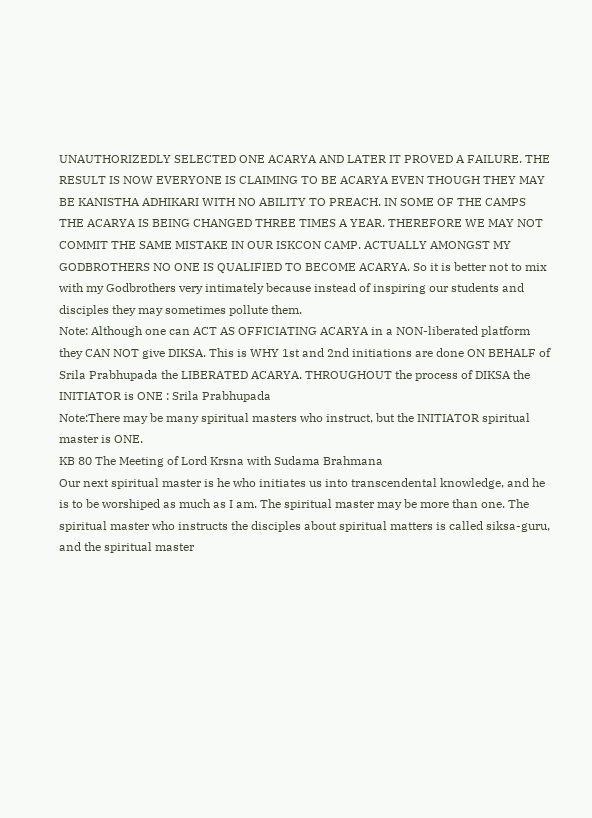UNAUTHORIZEDLY SELECTED ONE ACARYA AND LATER IT PROVED A FAILURE. THE RESULT IS NOW EVERYONE IS CLAIMING TO BE ACARYA EVEN THOUGH THEY MAY BE KANISTHA ADHIKARI WITH NO ABILITY TO PREACH. IN SOME OF THE CAMPS THE ACARYA IS BEING CHANGED THREE TIMES A YEAR. THEREFORE WE MAY NOT COMMIT THE SAME MISTAKE IN OUR ISKCON CAMP. ACTUALLY AMONGST MY GODBROTHERS NO ONE IS QUALIFIED TO BECOME ACARYA. So it is better not to mix with my Godbrothers very intimately because instead of inspiring our students and disciples they may sometimes pollute them.
Note: Although one can ACT AS OFFICIATING ACARYA in a NON-liberated platform they CAN NOT give DIKSA. This is WHY 1st and 2nd initiations are done ON BEHALF of Srila Prabhupada the LIBERATED ACARYA. THROUGHOUT the process of DIKSA the INITIATOR is ONE : Srila Prabhupada
Note:There may be many spiritual masters who instruct, but the INITIATOR spiritual master is ONE.
KB 80 The Meeting of Lord Krsna with Sudama Brahmana
Our next spiritual master is he who initiates us into transcendental knowledge, and he is to be worshiped as much as I am. The spiritual master may be more than one. The spiritual master who instructs the disciples about spiritual matters is called siksa-guru, and the spiritual master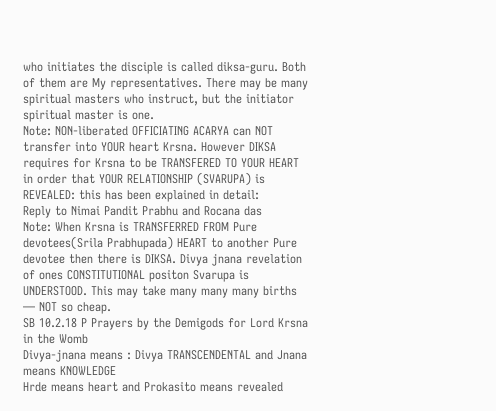who initiates the disciple is called diksa-guru. Both of them are My representatives. There may be many spiritual masters who instruct, but the initiator spiritual master is one.
Note: NON-liberated OFFICIATING ACARYA can NOT transfer into YOUR heart Krsna. However DIKSA requires for Krsna to be TRANSFERED TO YOUR HEART in order that YOUR RELATIONSHIP (SVARUPA) is REVEALED: this has been explained in detail:
Reply to Nimai Pandit Prabhu and Rocana das
Note: When Krsna is TRANSFERRED FROM Pure devotees(Srila Prabhupada) HEART to another Pure devotee then there is DIKSA. Divya jnana revelation of ones CONSTITUTIONAL positon Svarupa is UNDERSTOOD. This may take many many many births — NOT so cheap.
SB 10.2.18 P Prayers by the Demigods for Lord Krsna in the Womb
Divya-jnana means : Divya TRANSCENDENTAL and Jnana means KNOWLEDGE
Hrde means heart and Prokasito means revealed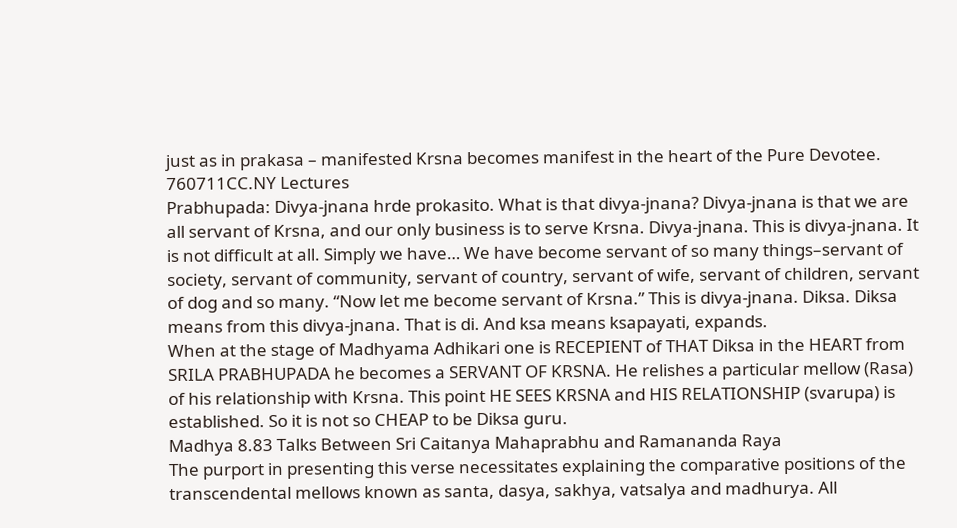just as in prakasa – manifested Krsna becomes manifest in the heart of the Pure Devotee.
760711CC.NY Lectures
Prabhupada: Divya-jnana hrde prokasito. What is that divya-jnana? Divya-jnana is that we are all servant of Krsna, and our only business is to serve Krsna. Divya-jnana. This is divya-jnana. It is not difficult at all. Simply we have… We have become servant of so many things–servant of society, servant of community, servant of country, servant of wife, servant of children, servant of dog and so many. “Now let me become servant of Krsna.” This is divya-jnana. Diksa. Diksa means from this divya-jnana. That is di. And ksa means ksapayati, expands.
When at the stage of Madhyama Adhikari one is RECEPIENT of THAT Diksa in the HEART from SRILA PRABHUPADA he becomes a SERVANT OF KRSNA. He relishes a particular mellow (Rasa) of his relationship with Krsna. This point HE SEES KRSNA and HIS RELATIONSHIP (svarupa) is established. So it is not so CHEAP to be Diksa guru.
Madhya 8.83 Talks Between Sri Caitanya Mahaprabhu and Ramananda Raya
The purport in presenting this verse necessitates explaining the comparative positions of the transcendental mellows known as santa, dasya, sakhya, vatsalya and madhurya. All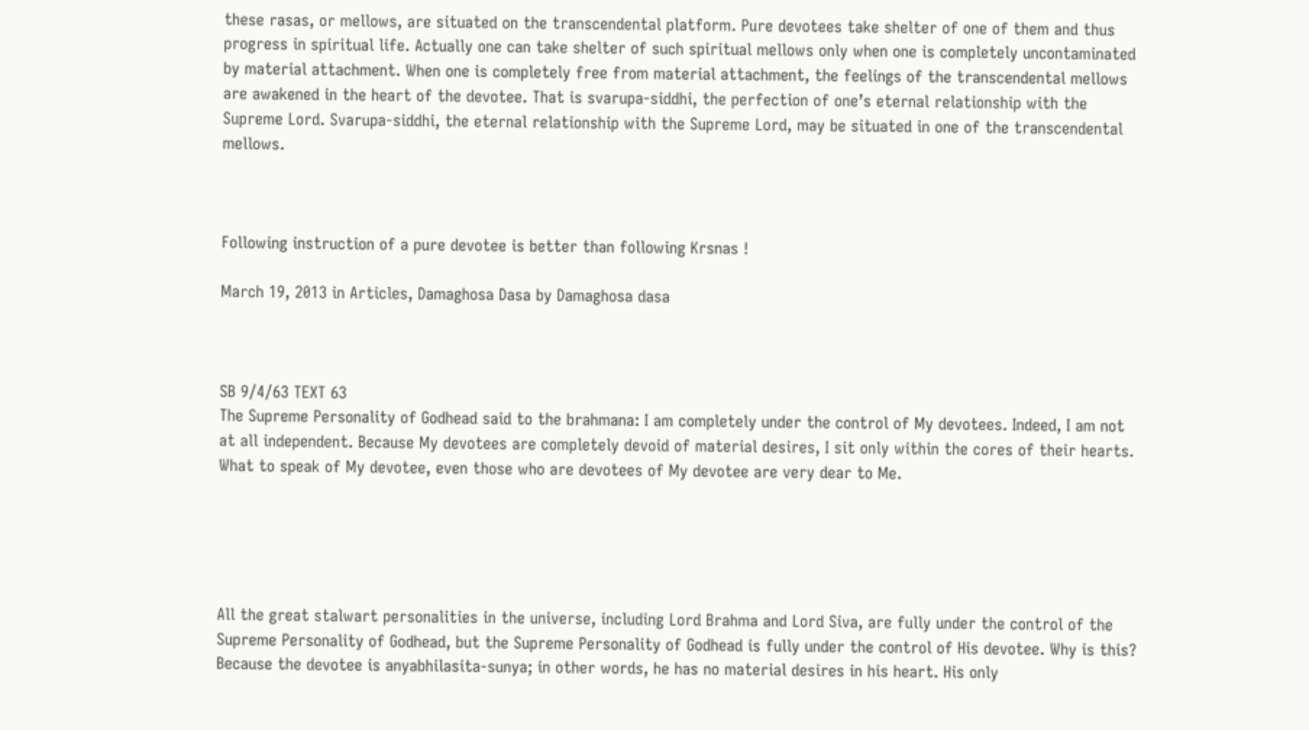these rasas, or mellows, are situated on the transcendental platform. Pure devotees take shelter of one of them and thus progress in spiritual life. Actually one can take shelter of such spiritual mellows only when one is completely uncontaminated by material attachment. When one is completely free from material attachment, the feelings of the transcendental mellows are awakened in the heart of the devotee. That is svarupa-siddhi, the perfection of one’s eternal relationship with the Supreme Lord. Svarupa-siddhi, the eternal relationship with the Supreme Lord, may be situated in one of the transcendental mellows.



Following instruction of a pure devotee is better than following Krsnas !

March 19, 2013 in Articles, Damaghosa Dasa by Damaghosa dasa



SB 9/4/63 TEXT 63
The Supreme Personality of Godhead said to the brahmana: I am completely under the control of My devotees. Indeed, I am not at all independent. Because My devotees are completely devoid of material desires, I sit only within the cores of their hearts. What to speak of My devotee, even those who are devotees of My devotee are very dear to Me.





All the great stalwart personalities in the universe, including Lord Brahma and Lord Siva, are fully under the control of the Supreme Personality of Godhead, but the Supreme Personality of Godhead is fully under the control of His devotee. Why is this? Because the devotee is anyabhilasita-sunya; in other words, he has no material desires in his heart. His only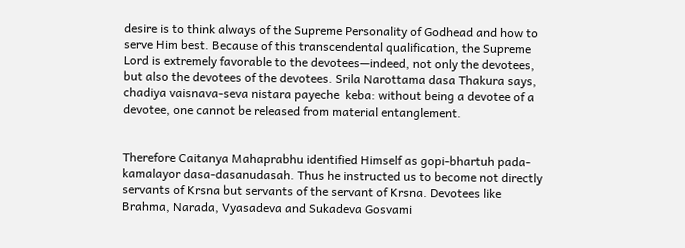desire is to think always of the Supreme Personality of Godhead and how to serve Him best. Because of this transcendental qualification, the Supreme Lord is extremely favorable to the devotees—indeed, not only the devotees, but also the devotees of the devotees. Srila Narottama dasa Thakura says, chadiya vaisnava-seva nistara payeche  keba: without being a devotee of a devotee, one cannot be released from material entanglement.


Therefore Caitanya Mahaprabhu identified Himself as gopi-bhartuh pada-kamalayor dasa-dasanudasah. Thus he instructed us to become not directly servants of Krsna but servants of the servant of Krsna. Devotees like Brahma, Narada, Vyasadeva and Sukadeva Gosvami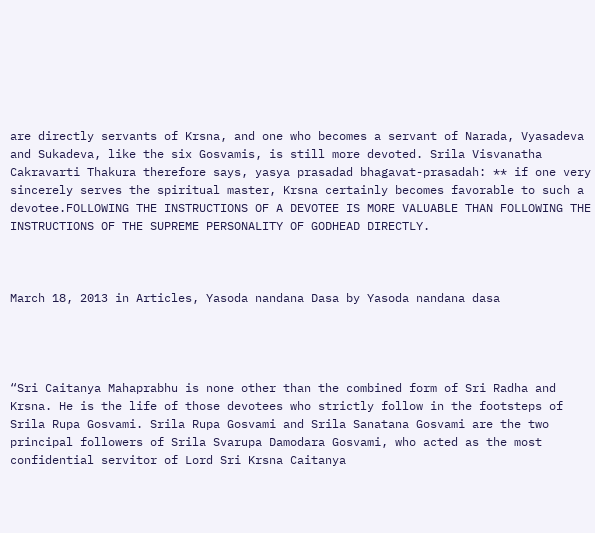are directly servants of Krsna, and one who becomes a servant of Narada, Vyasadeva and Sukadeva, like the six Gosvamis, is still more devoted. Srila Visvanatha Cakravarti Thakura therefore says, yasya prasadad bhagavat-prasadah: ** if one very sincerely serves the spiritual master, Krsna certainly becomes favorable to such a devotee.FOLLOWING THE INSTRUCTIONS OF A DEVOTEE IS MORE VALUABLE THAN FOLLOWING THE INSTRUCTIONS OF THE SUPREME PERSONALITY OF GODHEAD DIRECTLY.



March 18, 2013 in Articles, Yasoda nandana Dasa by Yasoda nandana dasa




“Sri Caitanya Mahaprabhu is none other than the combined form of Sri Radha and Krsna. He is the life of those devotees who strictly follow in the footsteps of Srila Rupa Gosvami. Srila Rupa Gosvami and Srila Sanatana Gosvami are the two principal followers of Srila Svarupa Damodara Gosvami, who acted as the most confidential servitor of Lord Sri Krsna Caitanya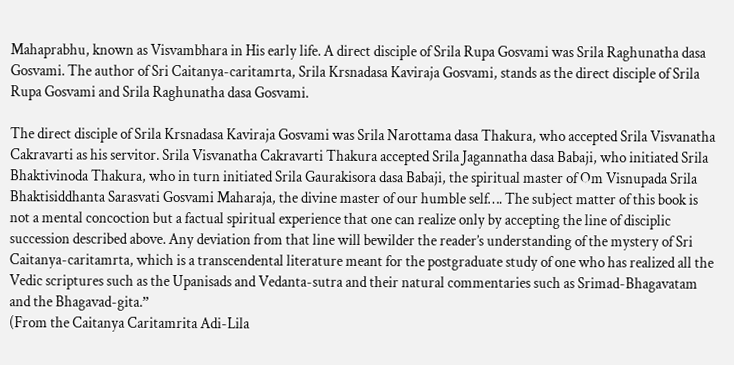Mahaprabhu, known as Visvambhara in His early life. A direct disciple of Srila Rupa Gosvami was Srila Raghunatha dasa Gosvami. The author of Sri Caitanya-caritamrta, Srila Krsnadasa Kaviraja Gosvami, stands as the direct disciple of Srila Rupa Gosvami and Srila Raghunatha dasa Gosvami.

The direct disciple of Srila Krsnadasa Kaviraja Gosvami was Srila Narottama dasa Thakura, who accepted Srila Visvanatha Cakravarti as his servitor. Srila Visvanatha Cakravarti Thakura accepted Srila Jagannatha dasa Babaji, who initiated Srila Bhaktivinoda Thakura, who in turn initiated Srila Gaurakisora dasa Babaji, the spiritual master of Om Visnupada Srila Bhaktisiddhanta Sarasvati Gosvami Maharaja, the divine master of our humble self…. The subject matter of this book is not a mental concoction but a factual spiritual experience that one can realize only by accepting the line of disciplic succession described above. Any deviation from that line will bewilder the reader’s understanding of the mystery of Sri Caitanya-caritamrta, which is a transcendental literature meant for the postgraduate study of one who has realized all the Vedic scriptures such as the Upanisads and Vedanta-sutra and their natural commentaries such as Srimad-Bhagavatam and the Bhagavad-gita.”
(From the Caitanya Caritamrita Adi-Lila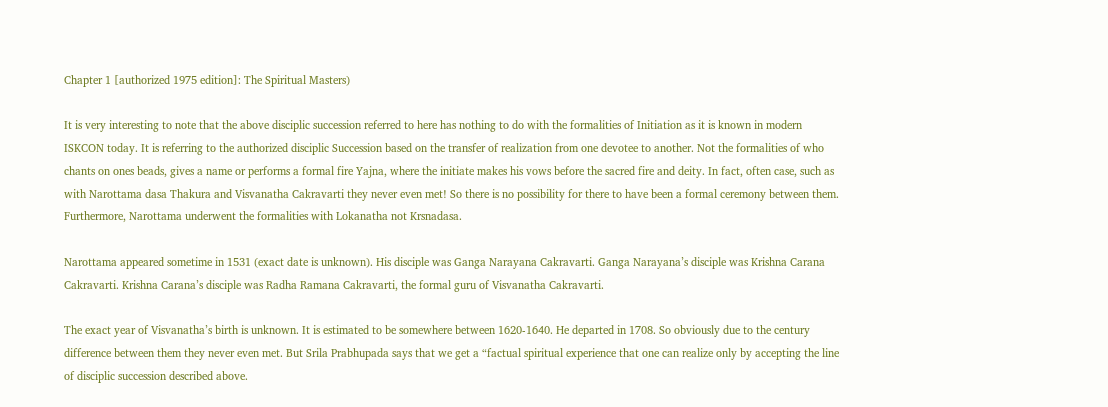Chapter 1 [authorized 1975 edition]: The Spiritual Masters)

It is very interesting to note that the above disciplic succession referred to here has nothing to do with the formalities of Initiation as it is known in modern ISKCON today. It is referring to the authorized disciplic Succession based on the transfer of realization from one devotee to another. Not the formalities of who chants on ones beads, gives a name or performs a formal fire Yajna, where the initiate makes his vows before the sacred fire and deity. In fact, often case, such as with Narottama dasa Thakura and Visvanatha Cakravarti they never even met! So there is no possibility for there to have been a formal ceremony between them. Furthermore, Narottama underwent the formalities with Lokanatha not Krsnadasa.

Narottama appeared sometime in 1531 (exact date is unknown). His disciple was Ganga Narayana Cakravarti. Ganga Narayana’s disciple was Krishna Carana Cakravarti. Krishna Carana’s disciple was Radha Ramana Cakravarti, the formal guru of Visvanatha Cakravarti.

The exact year of Visvanatha’s birth is unknown. It is estimated to be somewhere between 1620-1640. He departed in 1708. So obviously due to the century difference between them they never even met. But Srila Prabhupada says that we get a “factual spiritual experience that one can realize only by accepting the line of disciplic succession described above.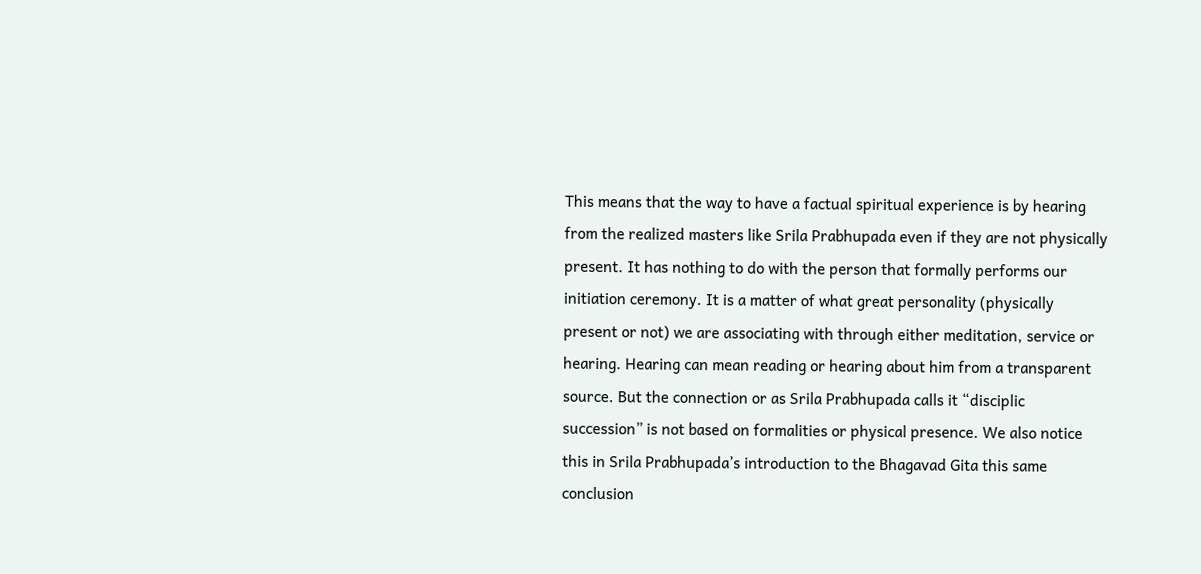This means that the way to have a factual spiritual experience is by hearing from the realized masters like Srila Prabhupada even if they are not physically present. It has nothing to do with the person that formally performs our initiation ceremony. It is a matter of what great personality (physically present or not) we are associating with through either meditation, service or hearing. Hearing can mean reading or hearing about him from a transparent source. But the connection or as Srila Prabhupada calls it “disciplic succession” is not based on formalities or physical presence. We also notice this in Srila Prabhupada’s introduction to the Bhagavad Gita this same conclusion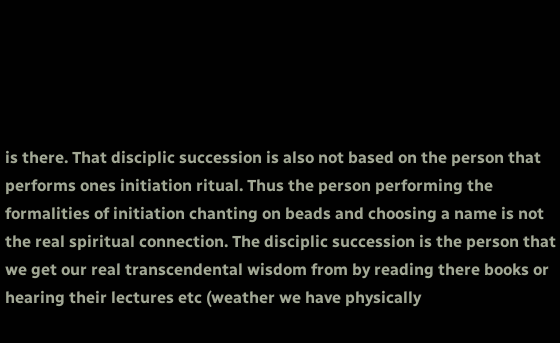is there. That disciplic succession is also not based on the person that performs ones initiation ritual. Thus the person performing the formalities of initiation chanting on beads and choosing a name is not the real spiritual connection. The disciplic succession is the person that we get our real transcendental wisdom from by reading there books or hearing their lectures etc (weather we have physically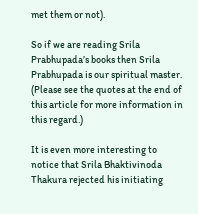met them or not).

So if we are reading Srila Prabhupada’s books then Srila Prabhupada is our spiritual master.
(Please see the quotes at the end of this article for more information in this regard.)

It is even more interesting to notice that Srila Bhaktivinoda Thakura rejected his initiating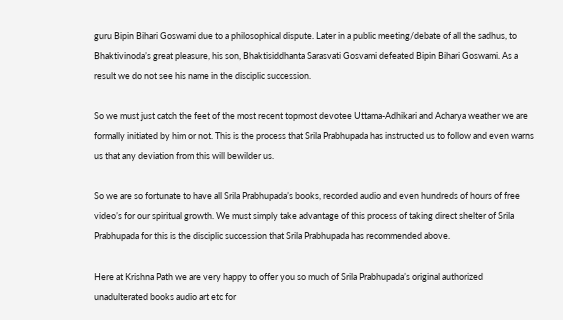guru Bipin Bihari Goswami due to a philosophical dispute. Later in a public meeting/debate of all the sadhus, to Bhaktivinoda’s great pleasure, his son, Bhaktisiddhanta Sarasvati Gosvami defeated Bipin Bihari Goswami. As a result we do not see his name in the disciplic succession.

So we must just catch the feet of the most recent topmost devotee Uttama-Adhikari and Acharya weather we are formally initiated by him or not. This is the process that Srila Prabhupada has instructed us to follow and even warns us that any deviation from this will bewilder us.

So we are so fortunate to have all Srila Prabhupada’s books, recorded audio and even hundreds of hours of free video’s for our spiritual growth. We must simply take advantage of this process of taking direct shelter of Srila Prabhupada for this is the disciplic succession that Srila Prabhupada has recommended above.

Here at Krishna Path we are very happy to offer you so much of Srila Prabhupada’s original authorized unadulterated books audio art etc for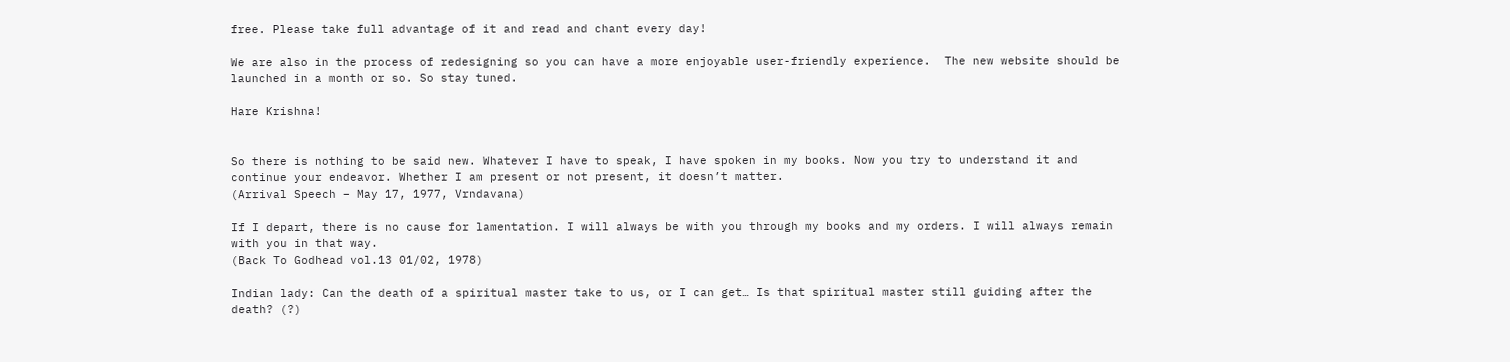free. Please take full advantage of it and read and chant every day!

We are also in the process of redesigning so you can have a more enjoyable user-friendly experience.  The new website should be launched in a month or so. So stay tuned.

Hare Krishna!


So there is nothing to be said new. Whatever I have to speak, I have spoken in my books. Now you try to understand it and continue your endeavor. Whether I am present or not present, it doesn’t matter.
(Arrival Speech – May 17, 1977, Vrndavana)

If I depart, there is no cause for lamentation. I will always be with you through my books and my orders. I will always remain with you in that way.
(Back To Godhead vol.13 01/02, 1978)

Indian lady: Can the death of a spiritual master take to us, or I can get… Is that spiritual master still guiding after the death? (?)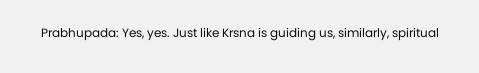Prabhupada: Yes, yes. Just like Krsna is guiding us, similarly, spiritual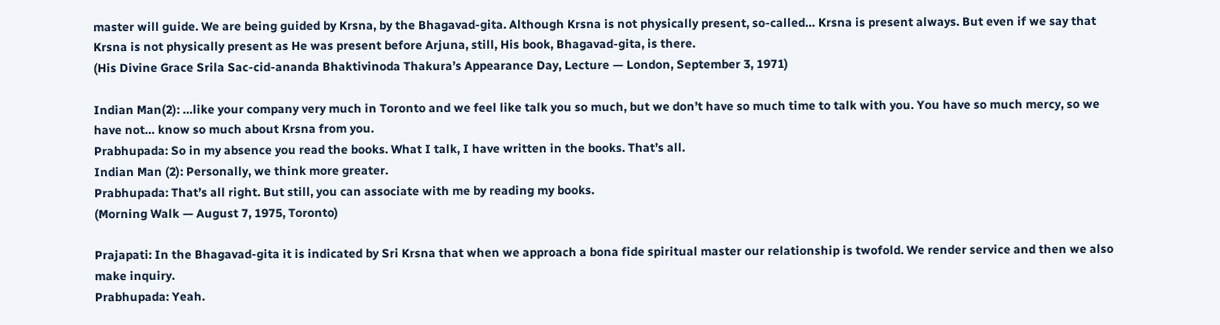master will guide. We are being guided by Krsna, by the Bhagavad-gita. Although Krsna is not physically present, so-called… Krsna is present always. But even if we say that Krsna is not physically present as He was present before Arjuna, still, His book, Bhagavad-gita, is there.
(His Divine Grace Srila Sac-cid-ananda Bhaktivinoda Thakura’s Appearance Day, Lecture — London, September 3, 1971)

Indian Man(2): …like your company very much in Toronto and we feel like talk you so much, but we don’t have so much time to talk with you. You have so much mercy, so we have not… know so much about Krsna from you.
Prabhupada: So in my absence you read the books. What I talk, I have written in the books. That’s all.
Indian Man (2): Personally, we think more greater.
Prabhupada: That’s all right. But still, you can associate with me by reading my books.
(Morning Walk — August 7, 1975, Toronto)

Prajapati: In the Bhagavad-gita it is indicated by Sri Krsna that when we approach a bona fide spiritual master our relationship is twofold. We render service and then we also make inquiry.
Prabhupada: Yeah.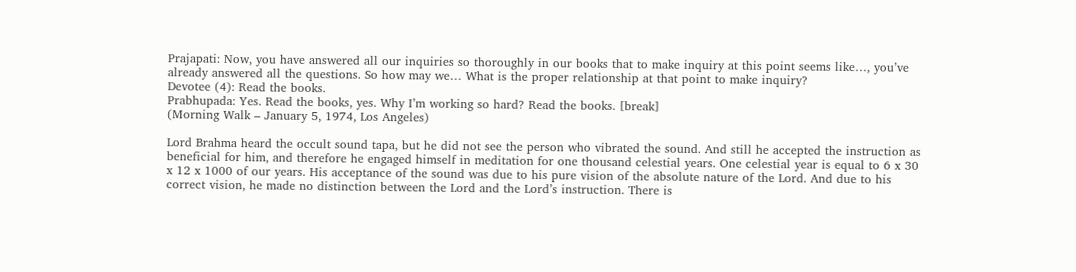Prajapati: Now, you have answered all our inquiries so thoroughly in our books that to make inquiry at this point seems like…, you’ve already answered all the questions. So how may we… What is the proper relationship at that point to make inquiry?
Devotee (4): Read the books.
Prabhupada: Yes. Read the books, yes. Why I’m working so hard? Read the books. [break]
(Morning Walk – January 5, 1974, Los Angeles)

Lord Brahma heard the occult sound tapa, but he did not see the person who vibrated the sound. And still he accepted the instruction as beneficial for him, and therefore he engaged himself in meditation for one thousand celestial years. One celestial year is equal to 6 x 30 x 12 x 1000 of our years. His acceptance of the sound was due to his pure vision of the absolute nature of the Lord. And due to his correct vision, he made no distinction between the Lord and the Lord’s instruction. There is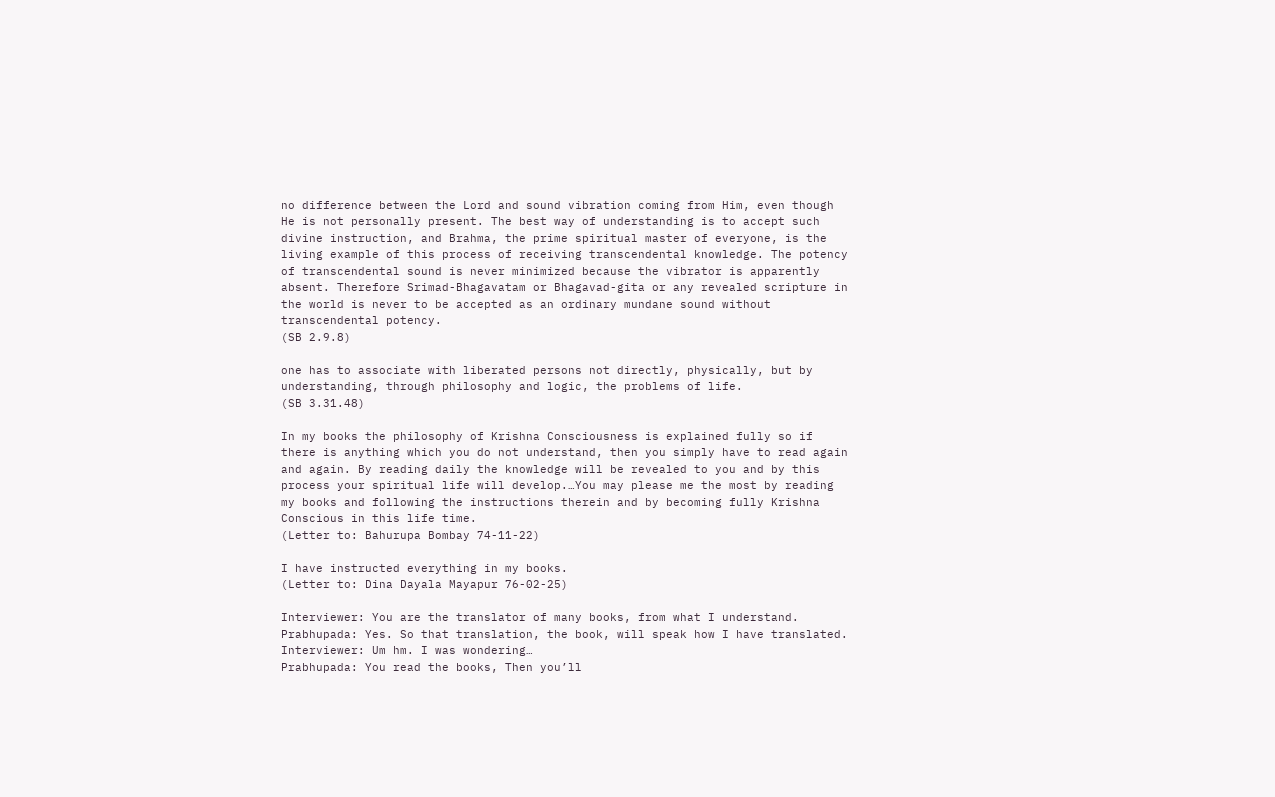no difference between the Lord and sound vibration coming from Him, even though He is not personally present. The best way of understanding is to accept such divine instruction, and Brahma, the prime spiritual master of everyone, is the living example of this process of receiving transcendental knowledge. The potency of transcendental sound is never minimized because the vibrator is apparently absent. Therefore Srimad-Bhagavatam or Bhagavad-gita or any revealed scripture in the world is never to be accepted as an ordinary mundane sound without transcendental potency.
(SB 2.9.8)

one has to associate with liberated persons not directly, physically, but by understanding, through philosophy and logic, the problems of life.
(SB 3.31.48)

In my books the philosophy of Krishna Consciousness is explained fully so if there is anything which you do not understand, then you simply have to read again and again. By reading daily the knowledge will be revealed to you and by this process your spiritual life will develop.…You may please me the most by reading my books and following the instructions therein and by becoming fully Krishna Conscious in this life time.
(Letter to: Bahurupa Bombay 74-11-22)

I have instructed everything in my books.
(Letter to: Dina Dayala Mayapur 76-02-25)

Interviewer: You are the translator of many books, from what I understand.
Prabhupada: Yes. So that translation, the book, will speak how I have translated.
Interviewer: Um hm. I was wondering…
Prabhupada: You read the books, Then you’ll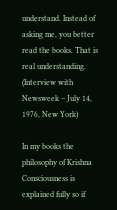understand. Instead of asking me, you better read the books. That is real understanding.
(Interview with Newsweek – July 14, 1976, New York)

In my books the philosophy of Krishna Consciousness is explained fully so if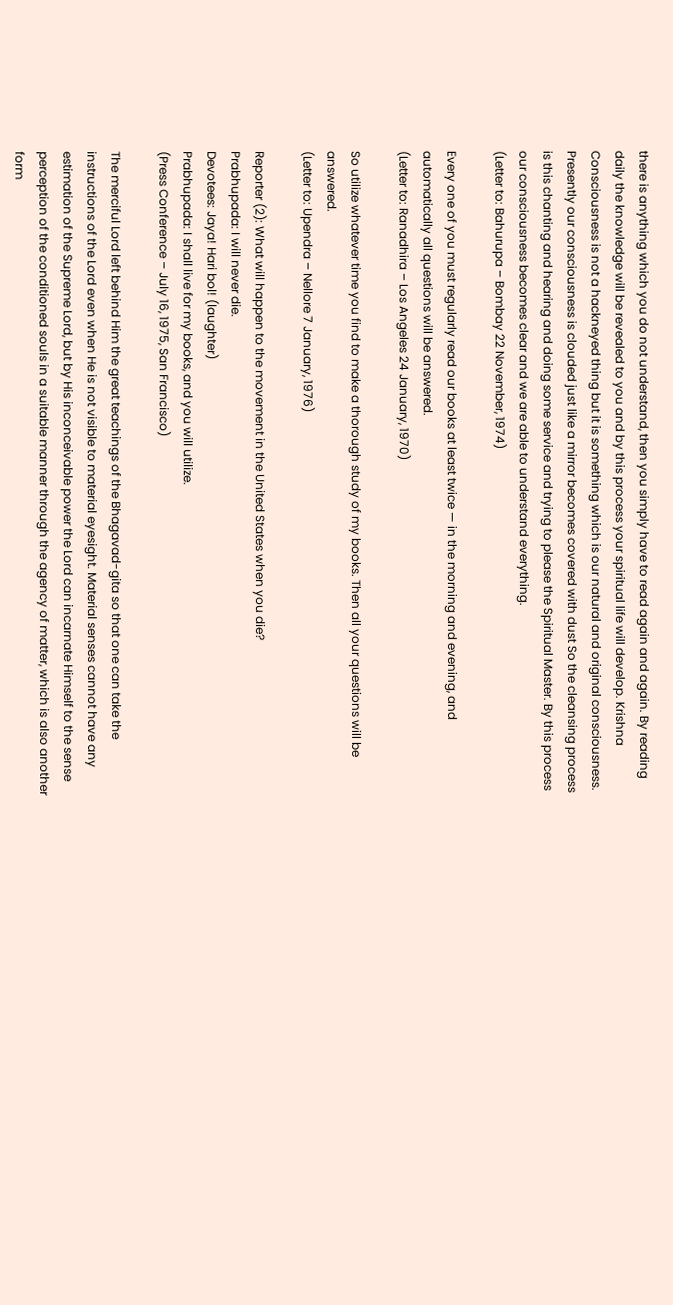there is anything which you do not understand, then you simply have to read again and again. By reading daily the knowledge will be revealed to you and by this process your spiritual life will develop. Krishna Consciousness is not a hackneyed thing but it is something which is our natural and original consciousness. Presently our consciousness is clouded just like a mirror becomes covered with dust So the cleansing process is this chanting and hearing and doing some service and trying to please the Spiritual Master. By this process our consciousness becomes clear and we are able to understand everything.
(Letter to: Bahurupa – Bombay 22 November, 1974)

Every one of you must regularly read our books at least twice — in the morning and evening, and automatically all questions will be answered.
(Letter to: Ranadhira – Los Angeles 24 January, 1970)

So utilize whatever time you find to make a thorough study of my books. Then all your questions will be answered.
(Letter to: Upendra – Nellore 7 January, 1976)

Reporter (2): What will happen to the movement in the United States when you die?
Prabhupada: I will never die.
Devotees: Jaya! Hari bol! (laughter)
Prabhupada: I shall live for my books, and you will utilize.
(Press Conference – July 16, 1975, San Francisco)

The merciful Lord left behind Him the great teachings of the Bhagavad-gita so that one can take the instructions of the Lord even when He is not visible to material eyesight. Material senses cannot have any estimation of the Supreme Lord, but by His inconceivable power the Lord can incarnate Himself to the sense perception of the conditioned souls in a suitable manner through the agency of matter, which is also another form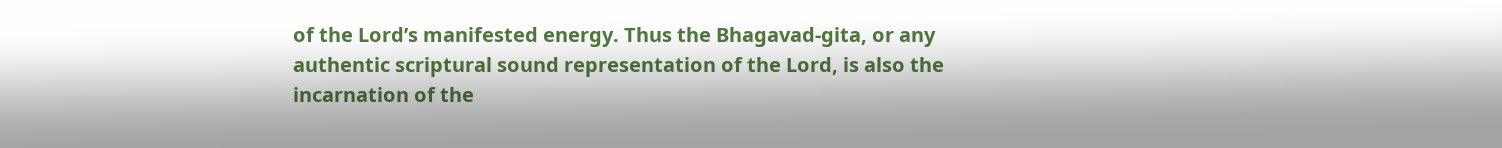of the Lord’s manifested energy. Thus the Bhagavad-gita, or any authentic scriptural sound representation of the Lord, is also the incarnation of the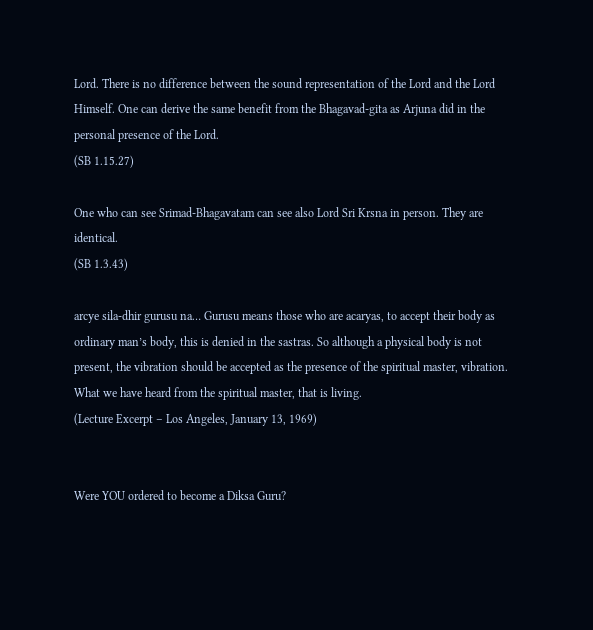Lord. There is no difference between the sound representation of the Lord and the Lord Himself. One can derive the same benefit from the Bhagavad-gita as Arjuna did in the personal presence of the Lord.
(SB 1.15.27)

One who can see Srimad-Bhagavatam can see also Lord Sri Krsna in person. They are identical.
(SB 1.3.43)

arcye sila-dhir gurusu na… Gurusu means those who are acaryas, to accept their body as ordinary man’s body, this is denied in the sastras. So although a physical body is not present, the vibration should be accepted as the presence of the spiritual master, vibration. What we have heard from the spiritual master, that is living.
(Lecture Excerpt – Los Angeles, January 13, 1969)


Were YOU ordered to become a Diksa Guru?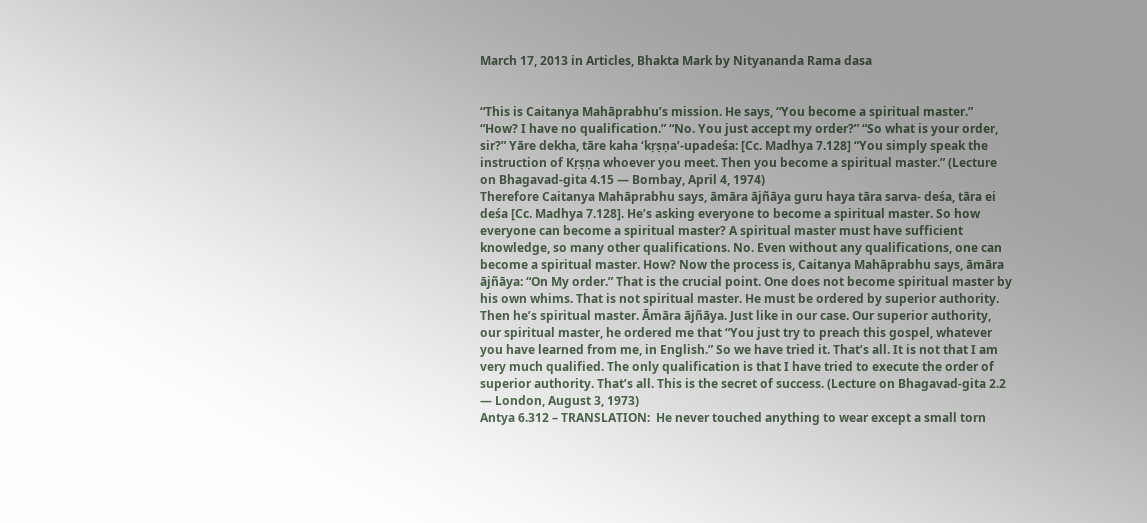March 17, 2013 in Articles, Bhakta Mark by Nityananda Rama dasa


“This is Caitanya Mahāprabhu’s mission. He says, “You become a spiritual master.” “How? I have no qualification.” “No. You just accept my order?” “So what is your order, sir?” Yāre dekha, tāre kaha ‘kṛṣṇa’-upadeśa: [Cc. Madhya 7.128] “You simply speak the instruction of Kṛṣṇa whoever you meet. Then you become a spiritual master.” (Lecture on Bhagavad-gita 4.15 — Bombay, April 4, 1974)
Therefore Caitanya Mahāprabhu says, āmāra ājñāya guru haya tāra sarva- deśa, tāra ei deśa [Cc. Madhya 7.128]. He’s asking everyone to become a spiritual master. So how everyone can become a spiritual master? A spiritual master must have sufficient knowledge, so many other qualifications. No. Even without any qualifications, one can become a spiritual master. How? Now the process is, Caitanya Mahāprabhu says, āmāra ājñāya: “On My order.” That is the crucial point. One does not become spiritual master by his own whims. That is not spiritual master. He must be ordered by superior authority. Then he’s spiritual master. Āmāra ājñāya. Just like in our case. Our superior authority, our spiritual master, he ordered me that “You just try to preach this gospel, whatever you have learned from me, in English.” So we have tried it. That’s all. It is not that I am very much qualified. The only qualification is that I have tried to execute the order of superior authority. That’s all. This is the secret of success. (Lecture on Bhagavad-gita 2.2 — London, August 3, 1973)
Antya 6.312 – TRANSLATION:  He never touched anything to wear except a small torn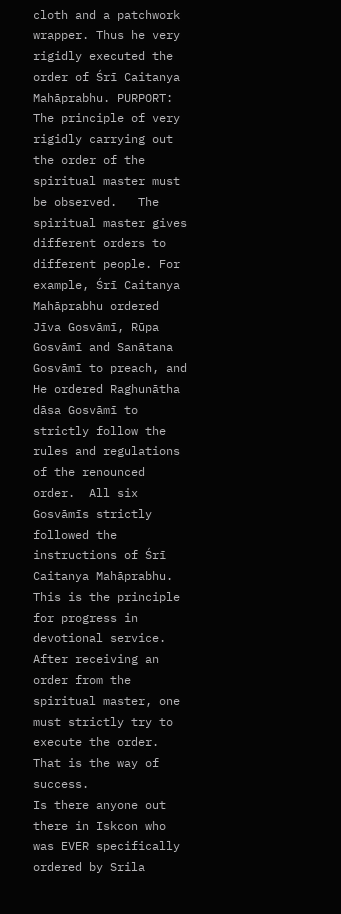cloth and a patchwork wrapper. Thus he very rigidly executed the order of Śrī Caitanya Mahāprabhu. PURPORT:  The principle of very rigidly carrying out the order of the spiritual master must be observed.   The spiritual master gives different orders to different people. For example, Śrī Caitanya Mahāprabhu ordered Jīva Gosvāmī, Rūpa Gosvāmī and Sanātana Gosvāmī to preach, and He ordered Raghunātha dāsa Gosvāmī to strictly follow the rules and regulations of the renounced order.  All six Gosvāmīs strictly followed the instructions of Śrī Caitanya Mahāprabhu.  This is the principle for progress in devotional service. After receiving an order from the spiritual master, one must strictly try to execute the order.  That is the way of success.
Is there anyone out there in Iskcon who was EVER specifically ordered by Srila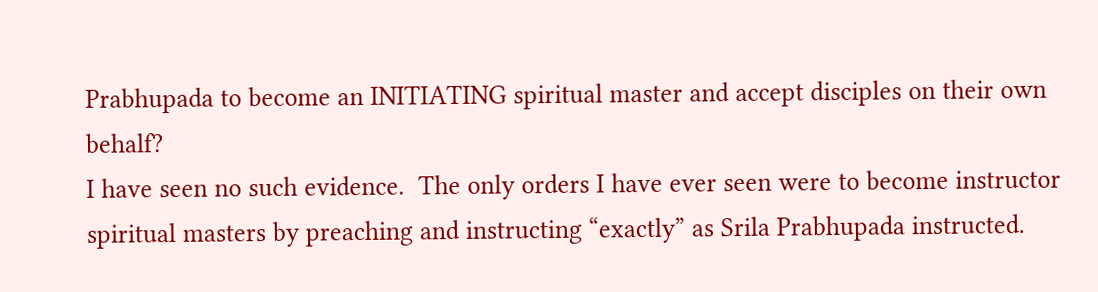Prabhupada to become an INITIATING spiritual master and accept disciples on their own behalf?
I have seen no such evidence.  The only orders I have ever seen were to become instructor spiritual masters by preaching and instructing “exactly” as Srila Prabhupada instructed.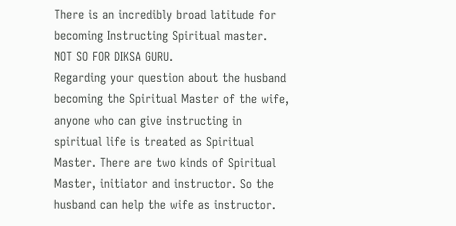There is an incredibly broad latitude for becoming Instructing Spiritual master.  NOT SO FOR DIKSA GURU.
Regarding your question about the husband becoming the Spiritual Master of the wife, anyone who can give instructing in spiritual life is treated as Spiritual Master. There are two kinds of Spiritual Master, initiator and instructor. So the husband can help the wife as instructor.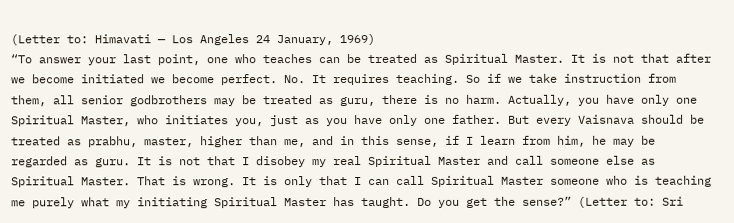(Letter to: Himavati — Los Angeles 24 January, 1969)
“To answer your last point, one who teaches can be treated as Spiritual Master. It is not that after we become initiated we become perfect. No. It requires teaching. So if we take instruction from them, all senior godbrothers may be treated as guru, there is no harm. Actually, you have only one Spiritual Master, who initiates you, just as you have only one father. But every Vaisnava should be treated as prabhu, master, higher than me, and in this sense, if I learn from him, he may be regarded as guru. It is not that I disobey my real Spiritual Master and call someone else as Spiritual Master. That is wrong. It is only that I can call Spiritual Master someone who is teaching me purely what my initiating Spiritual Master has taught. Do you get the sense?” (Letter to: Sri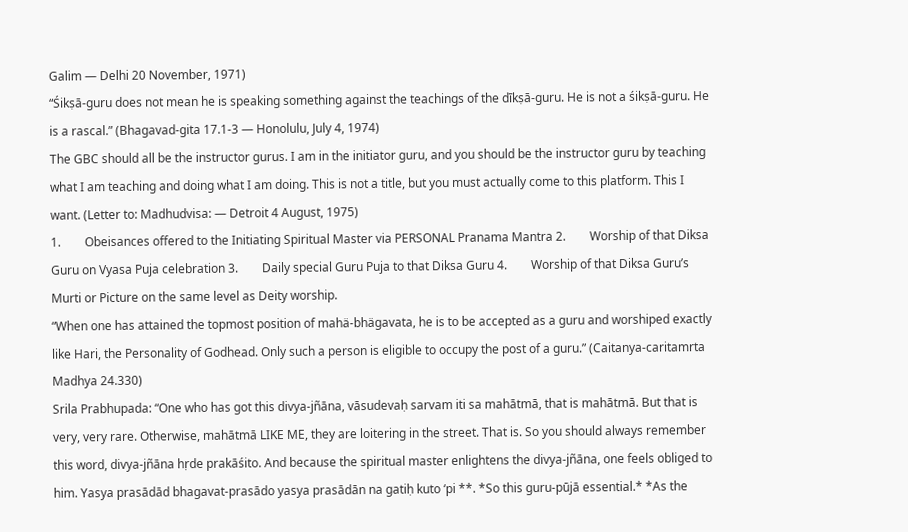Galim — Delhi 20 November, 1971)
“Śikṣā-guru does not mean he is speaking something against the teachings of the dīkṣā-guru. He is not a śikṣā-guru. He is a rascal.” (Bhagavad-gita 17.1-3 — Honolulu, July 4, 1974)
The GBC should all be the instructor gurus. I am in the initiator guru, and you should be the instructor guru by teaching what I am teaching and doing what I am doing. This is not a title, but you must actually come to this platform. This I want. (Letter to: Madhudvisa: — Detroit 4 August, 1975)
1.        Obeisances offered to the Initiating Spiritual Master via PERSONAL Pranama Mantra 2.        Worship of that Diksa Guru on Vyasa Puja celebration 3.        Daily special Guru Puja to that Diksa Guru 4.        Worship of that Diksa Guru’s Murti or Picture on the same level as Deity worship.
“When one has attained the topmost position of mahä-bhägavata, he is to be accepted as a guru and worshiped exactly like Hari, the Personality of Godhead. Only such a person is eligible to occupy the post of a guru.” (Caitanya-caritamrta Madhya 24.330)
Srila Prabhupada: “One who has got this divya-jñāna, vāsudevaḥ sarvam iti sa mahātmā, that is mahātmā. But that is very, very rare. Otherwise, mahātmā LIKE ME, they are loitering in the street. That is. So you should always remember this word, divya-jñāna hṛde prakāśito. And because the spiritual master enlightens the divya-jñāna, one feels obliged to him. Yasya prasādād bhagavat-prasādo yasya prasādān na gatiḥ kuto ‘pi **. *So this guru-pūjā essential.* *As the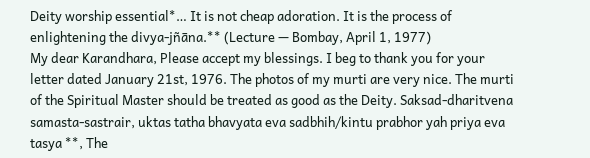Deity worship essential*… It is not cheap adoration. It is the process of enlightening the divya-jñāna.** (Lecture — Bombay, April 1, 1977)
My dear Karandhara, Please accept my blessings. I beg to thank you for your letter dated January 21st, 1976. The photos of my murti are very nice. The murti of the Spiritual Master should be treated as good as the Deity. Saksad-dharitvena samasta-sastrair, uktas tatha bhavyata eva sadbhih/kintu prabhor yah priya eva tasya **, The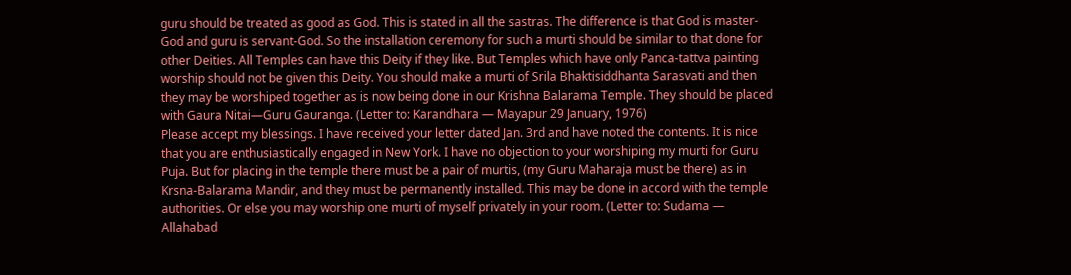guru should be treated as good as God. This is stated in all the sastras. The difference is that God is master-God and guru is servant-God. So the installation ceremony for such a murti should be similar to that done for other Deities. All Temples can have this Deity if they like. But Temples which have only Panca-tattva painting worship should not be given this Deity. You should make a murti of Srila Bhaktisiddhanta Sarasvati and then they may be worshiped together as is now being done in our Krishna Balarama Temple. They should be placed with Gaura Nitai—Guru Gauranga. (Letter to: Karandhara — Mayapur 29 January, 1976)
Please accept my blessings. I have received your letter dated Jan. 3rd and have noted the contents. It is nice that you are enthusiastically engaged in New York. I have no objection to your worshiping my murti for Guru Puja. But for placing in the temple there must be a pair of murtis, (my Guru Maharaja must be there) as in Krsna-Balarama Mandir, and they must be permanently installed. This may be done in accord with the temple authorities. Or else you may worship one murti of myself privately in your room. (Letter to: Sudama — Allahabad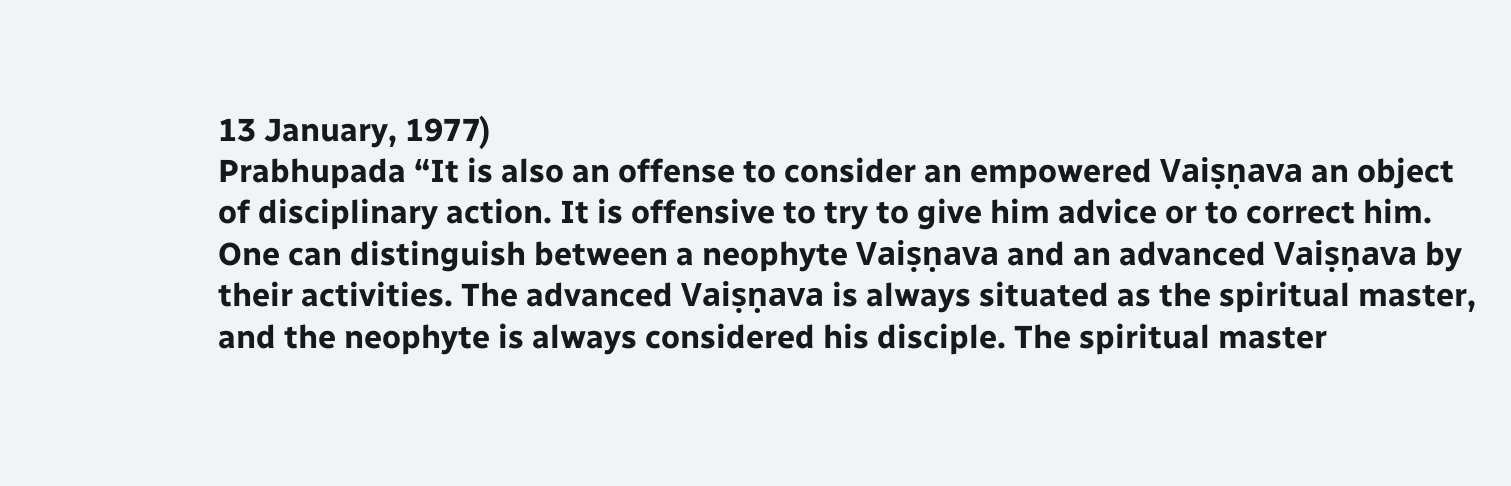13 January, 1977)
Prabhupada “It is also an offense to consider an empowered Vaiṣṇava an object of disciplinary action. It is offensive to try to give him advice or to correct him. One can distinguish between a neophyte Vaiṣṇava and an advanced Vaiṣṇava by their activities. The advanced Vaiṣṇava is always situated as the spiritual master, and the neophyte is always considered his disciple. The spiritual master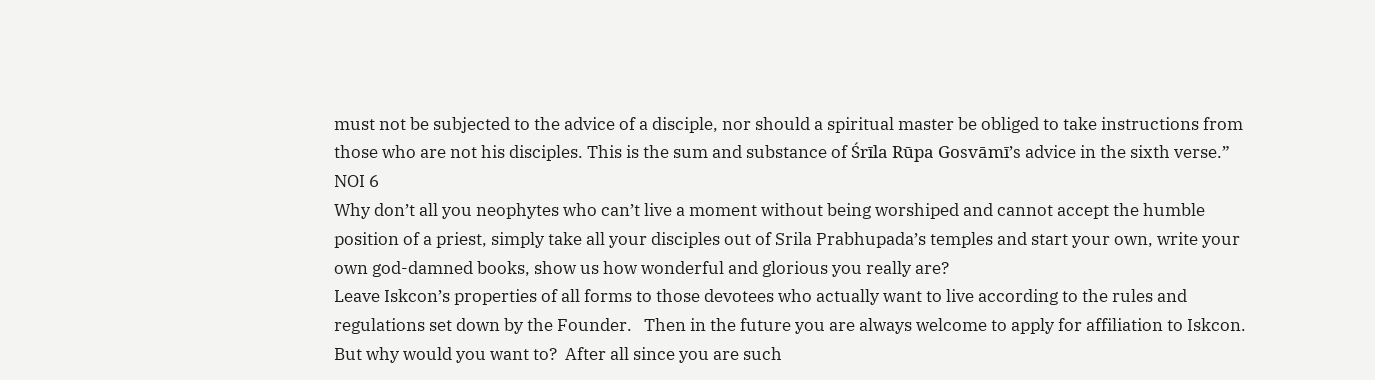must not be subjected to the advice of a disciple, nor should a spiritual master be obliged to take instructions from those who are not his disciples. This is the sum and substance of Śrīla Rūpa Gosvāmī’s advice in the sixth verse.”   NOI 6
Why don’t all you neophytes who can’t live a moment without being worshiped and cannot accept the humble position of a priest, simply take all your disciples out of Srila Prabhupada’s temples and start your own, write your own god-damned books, show us how wonderful and glorious you really are?
Leave Iskcon’s properties of all forms to those devotees who actually want to live according to the rules and regulations set down by the Founder.   Then in the future you are always welcome to apply for affiliation to Iskcon.  But why would you want to?  After all since you are such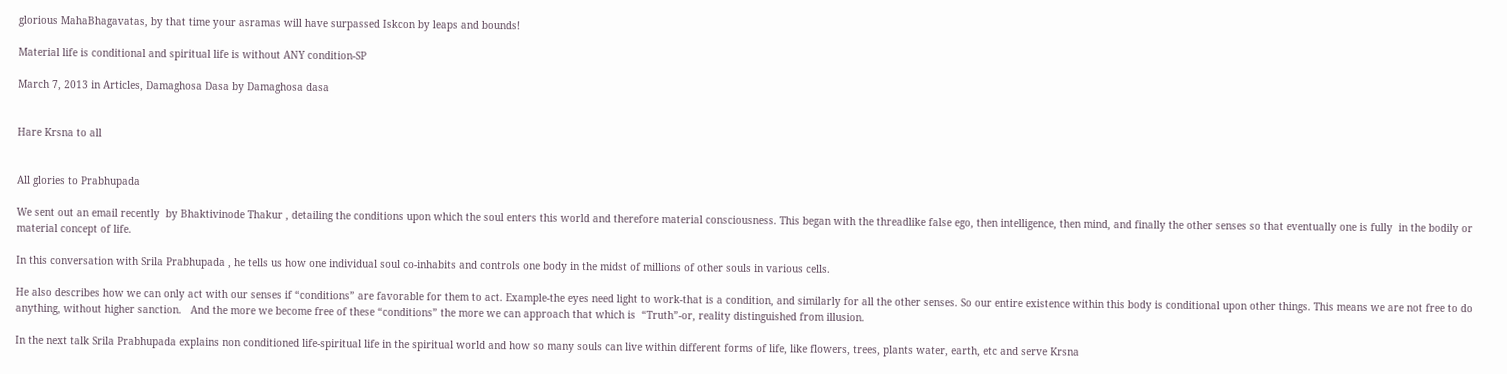glorious MahaBhagavatas, by that time your asramas will have surpassed Iskcon by leaps and bounds!

Material life is conditional and spiritual life is without ANY condition-SP

March 7, 2013 in Articles, Damaghosa Dasa by Damaghosa dasa


Hare Krsna to all


All glories to Prabhupada

We sent out an email recently  by Bhaktivinode Thakur , detailing the conditions upon which the soul enters this world and therefore material consciousness. This began with the threadlike false ego, then intelligence, then mind, and finally the other senses so that eventually one is fully  in the bodily or material concept of life.

In this conversation with Srila Prabhupada , he tells us how one individual soul co-inhabits and controls one body in the midst of millions of other souls in various cells.

He also describes how we can only act with our senses if “conditions” are favorable for them to act. Example-the eyes need light to work-that is a condition, and similarly for all the other senses. So our entire existence within this body is conditional upon other things. This means we are not free to do anything, without higher sanction.   And the more we become free of these “conditions” the more we can approach that which is  “Truth”-or, reality distinguished from illusion.

In the next talk Srila Prabhupada explains non conditioned life-spiritual life in the spiritual world and how so many souls can live within different forms of life, like flowers, trees, plants water, earth, etc and serve Krsna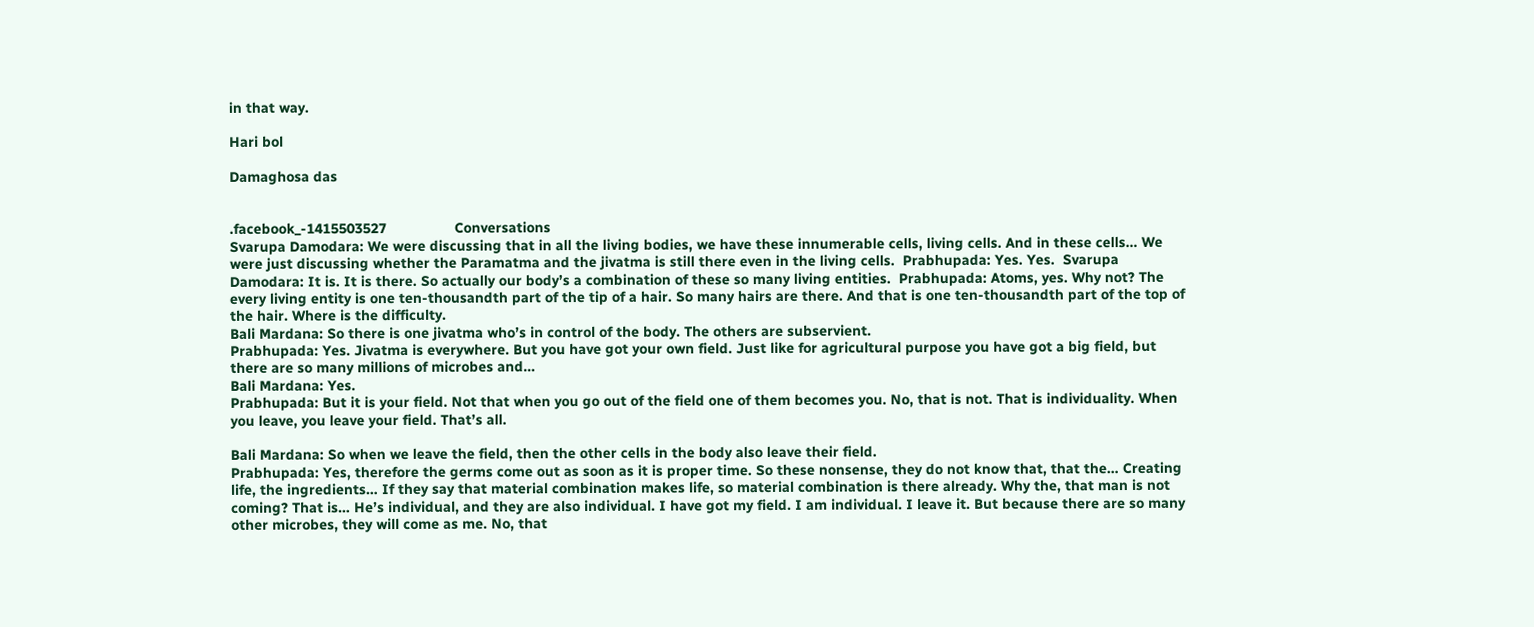in that way.

Hari bol

Damaghosa das


.facebook_-1415503527                 Conversations
Svarupa Damodara: We were discussing that in all the living bodies, we have these innumerable cells, living cells. And in these cells… We were just discussing whether the Paramatma and the jivatma is still there even in the living cells.  Prabhupada: Yes. Yes.  Svarupa Damodara: It is. It is there. So actually our body’s a combination of these so many living entities.  Prabhupada: Atoms, yes. Why not? The every living entity is one ten-thousandth part of the tip of a hair. So many hairs are there. And that is one ten-thousandth part of the top of the hair. Where is the difficulty.
Bali Mardana: So there is one jivatma who’s in control of the body. The others are subservient.
Prabhupada: Yes. Jivatma is everywhere. But you have got your own field. Just like for agricultural purpose you have got a big field, but there are so many millions of microbes and…
Bali Mardana: Yes.
Prabhupada: But it is your field. Not that when you go out of the field one of them becomes you. No, that is not. That is individuality. When you leave, you leave your field. That’s all.

Bali Mardana: So when we leave the field, then the other cells in the body also leave their field.
Prabhupada: Yes, therefore the germs come out as soon as it is proper time. So these nonsense, they do not know that, that the… Creating life, the ingredients… If they say that material combination makes life, so material combination is there already. Why the, that man is not coming? That is… He’s individual, and they are also individual. I have got my field. I am individual. I leave it. But because there are so many other microbes, they will come as me. No, that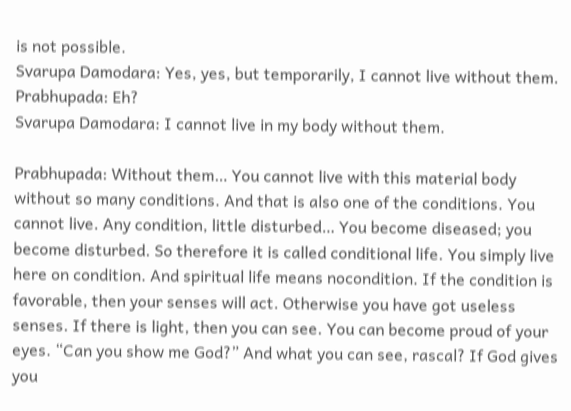is not possible.
Svarupa Damodara: Yes, yes, but temporarily, I cannot live without them.
Prabhupada: Eh?
Svarupa Damodara: I cannot live in my body without them.

Prabhupada: Without them… You cannot live with this material body without so many conditions. And that is also one of the conditions. You cannot live. Any condition, little disturbed… You become diseased; you become disturbed. So therefore it is called conditional life. You simply live here on condition. And spiritual life means nocondition. If the condition is favorable, then your senses will act. Otherwise you have got useless senses. If there is light, then you can see. You can become proud of your eyes. “Can you show me God?” And what you can see, rascal? If God gives you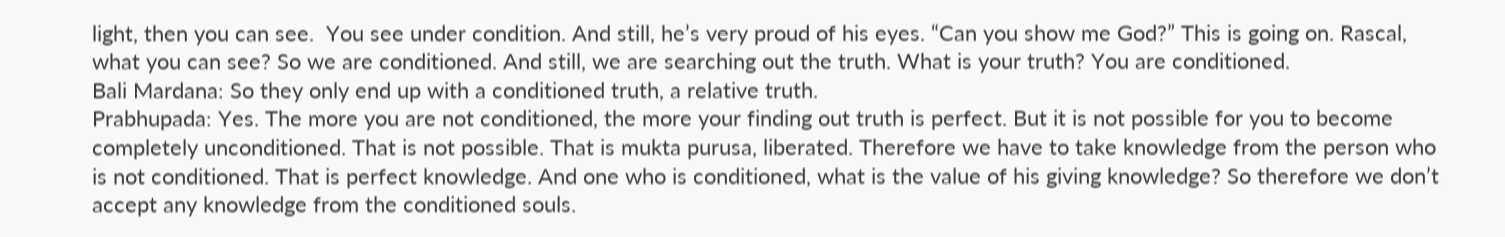light, then you can see.  You see under condition. And still, he’s very proud of his eyes. “Can you show me God?” This is going on. Rascal, what you can see? So we are conditioned. And still, we are searching out the truth. What is your truth? You are conditioned.
Bali Mardana: So they only end up with a conditioned truth, a relative truth.
Prabhupada: Yes. The more you are not conditioned, the more your finding out truth is perfect. But it is not possible for you to become completely unconditioned. That is not possible. That is mukta purusa, liberated. Therefore we have to take knowledge from the person who is not conditioned. That is perfect knowledge. And one who is conditioned, what is the value of his giving knowledge? So therefore we don’t accept any knowledge from the conditioned souls.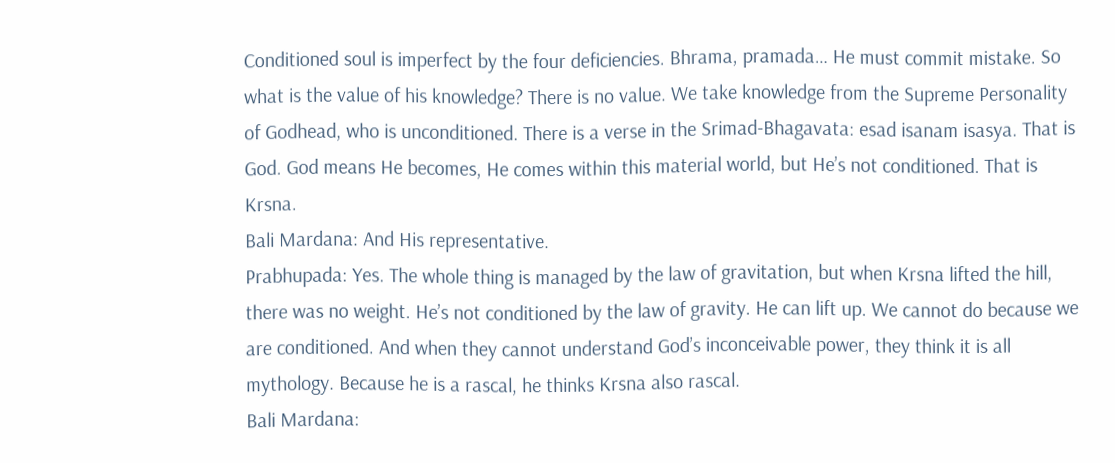Conditioned soul is imperfect by the four deficiencies. Bhrama, pramada… He must commit mistake. So what is the value of his knowledge? There is no value. We take knowledge from the Supreme Personality of Godhead, who is unconditioned. There is a verse in the Srimad-Bhagavata: esad isanam isasya. That is God. God means He becomes, He comes within this material world, but He’s not conditioned. That is Krsna.
Bali Mardana: And His representative.
Prabhupada: Yes. The whole thing is managed by the law of gravitation, but when Krsna lifted the hill, there was no weight. He’s not conditioned by the law of gravity. He can lift up. We cannot do because we are conditioned. And when they cannot understand God’s inconceivable power, they think it is all mythology. Because he is a rascal, he thinks Krsna also rascal.
Bali Mardana: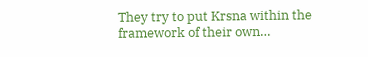They try to put Krsna within the framework of their own…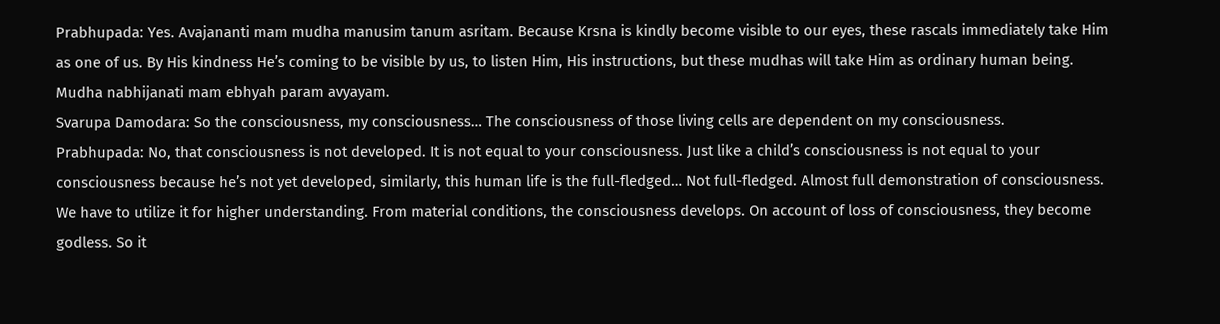Prabhupada: Yes. Avajananti mam mudha manusim tanum asritam. Because Krsna is kindly become visible to our eyes, these rascals immediately take Him as one of us. By His kindness He’s coming to be visible by us, to listen Him, His instructions, but these mudhas will take Him as ordinary human being. Mudha nabhijanati mam ebhyah param avyayam.
Svarupa Damodara: So the consciousness, my consciousness… The consciousness of those living cells are dependent on my consciousness.
Prabhupada: No, that consciousness is not developed. It is not equal to your consciousness. Just like a child’s consciousness is not equal to your consciousness because he’s not yet developed, similarly, this human life is the full-fledged… Not full-fledged. Almost full demonstration of consciousness. We have to utilize it for higher understanding. From material conditions, the consciousness develops. On account of loss of consciousness, they become godless. So it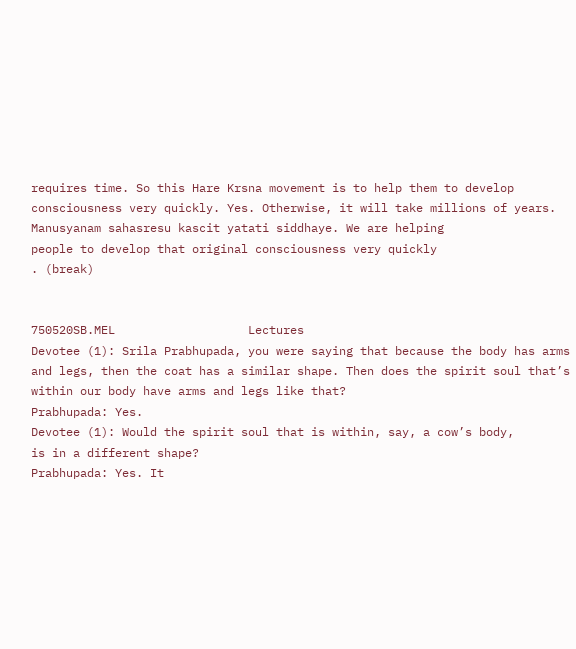requires time. So this Hare Krsna movement is to help them to develop consciousness very quickly. Yes. Otherwise, it will take millions of years. Manusyanam sahasresu kascit yatati siddhaye. We are helping
people to develop that original consciousness very quickly
. (break)


750520SB.MEL                   Lectures
Devotee (1): Srila Prabhupada, you were saying that because the body has arms and legs, then the coat has a similar shape. Then does the spirit soul that’s within our body have arms and legs like that?
Prabhupada: Yes.
Devotee (1): Would the spirit soul that is within, say, a cow’s body,
is in a different shape?
Prabhupada: Yes. It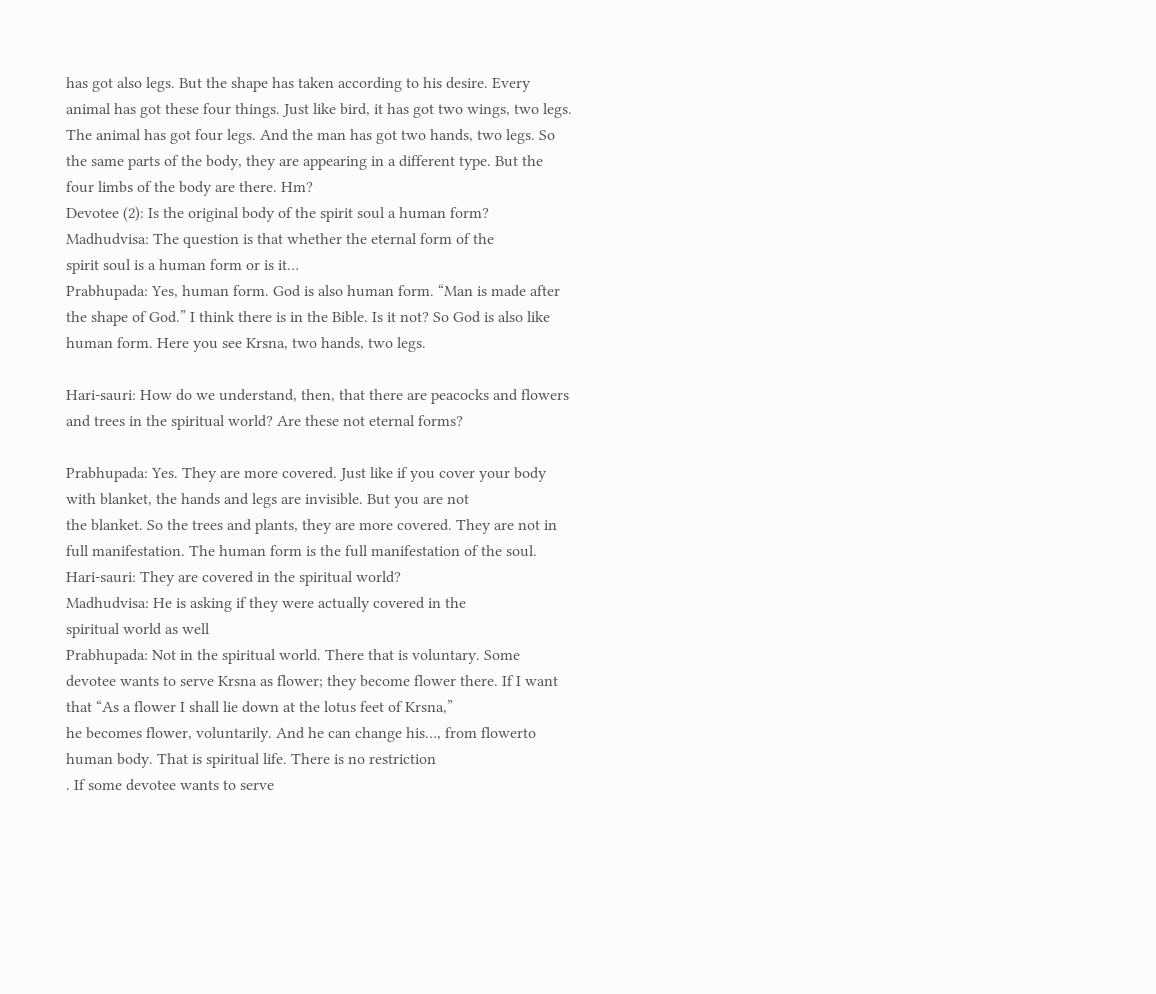has got also legs. But the shape has taken according to his desire. Every animal has got these four things. Just like bird, it has got two wings, two legs. The animal has got four legs. And the man has got two hands, two legs. So the same parts of the body, they are appearing in a different type. But the four limbs of the body are there. Hm?
Devotee (2): Is the original body of the spirit soul a human form?
Madhudvisa: The question is that whether the eternal form of the
spirit soul is a human form or is it…
Prabhupada: Yes, human form. God is also human form. “Man is made after the shape of God.” I think there is in the Bible. Is it not? So God is also like human form. Here you see Krsna, two hands, two legs.

Hari-sauri: How do we understand, then, that there are peacocks and flowers and trees in the spiritual world? Are these not eternal forms?

Prabhupada: Yes. They are more covered. Just like if you cover your body with blanket, the hands and legs are invisible. But you are not
the blanket. So the trees and plants, they are more covered. They are not in full manifestation. The human form is the full manifestation of the soul.
Hari-sauri: They are covered in the spiritual world?
Madhudvisa: He is asking if they were actually covered in the
spiritual world as well
Prabhupada: Not in the spiritual world. There that is voluntary. Some  devotee wants to serve Krsna as flower; they become flower there. If I want that “As a flower I shall lie down at the lotus feet of Krsna,”
he becomes flower, voluntarily. And he can change his…, from flowerto human body. That is spiritual life. There is no restriction
. If some devotee wants to serve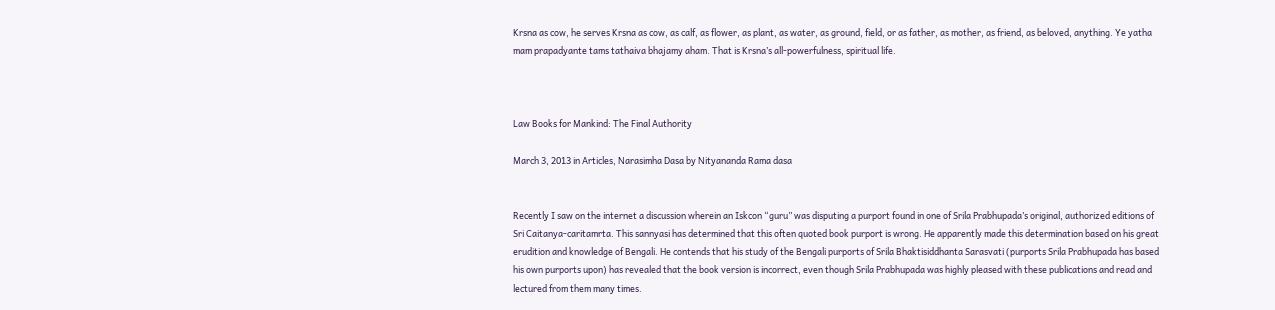Krsna as cow, he serves Krsna as cow, as calf, as flower, as plant, as water, as ground, field, or as father, as mother, as friend, as beloved, anything. Ye yatha mam prapadyante tams tathaiva bhajamy aham. That is Krsna’s all-powerfulness, spiritual life.



Law Books for Mankind: The Final Authority

March 3, 2013 in Articles, Narasimha Dasa by Nityananda Rama dasa


Recently I saw on the internet a discussion wherein an Iskcon “guru” was disputing a purport found in one of Srila Prabhupada’s original, authorized editions of Sri Caitanya-caritamrta. This sannyasi has determined that this often quoted book purport is wrong. He apparently made this determination based on his great erudition and knowledge of Bengali. He contends that his study of the Bengali purports of Srila Bhaktisiddhanta Sarasvati (purports Srila Prabhupada has based his own purports upon) has revealed that the book version is incorrect, even though Srila Prabhupada was highly pleased with these publications and read and lectured from them many times.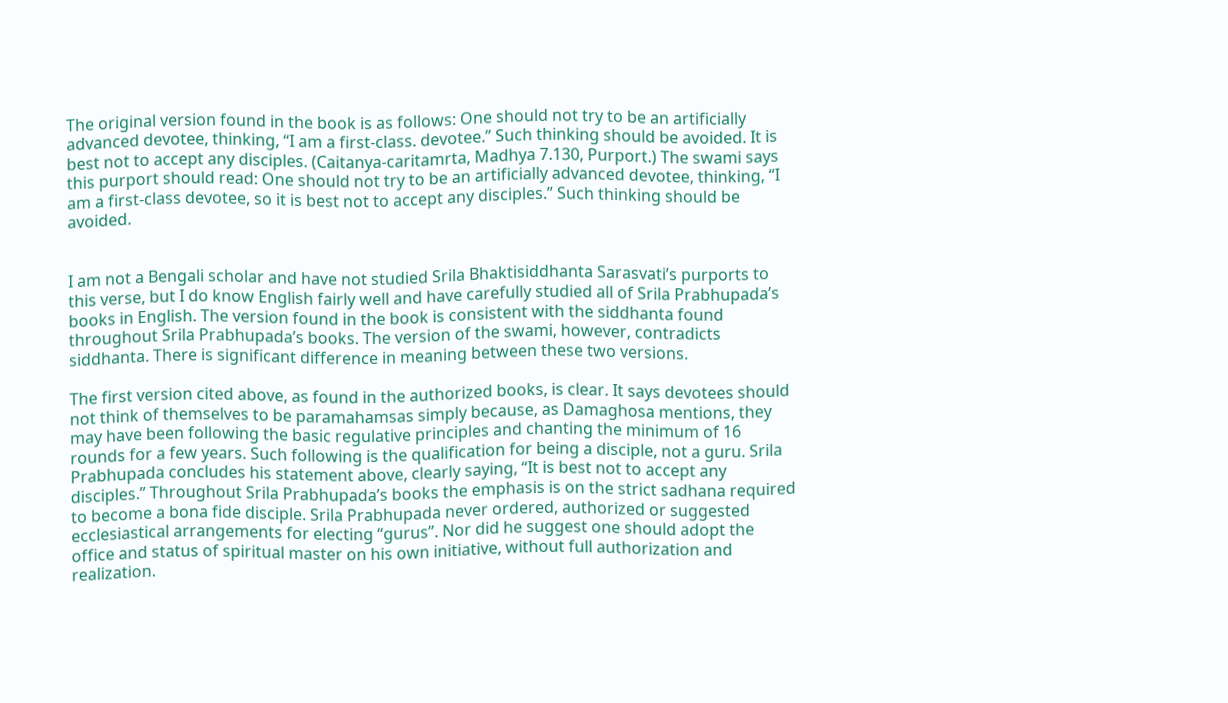The original version found in the book is as follows: One should not try to be an artificially advanced devotee, thinking, “I am a first-class. devotee.” Such thinking should be avoided. It is best not to accept any disciples. (Caitanya-caritamrta, Madhya 7.130, Purport.) The swami says this purport should read: One should not try to be an artificially advanced devotee, thinking, “I am a first-class devotee, so it is best not to accept any disciples.” Such thinking should be avoided.


I am not a Bengali scholar and have not studied Srila Bhaktisiddhanta Sarasvati’s purports to this verse, but I do know English fairly well and have carefully studied all of Srila Prabhupada’s books in English. The version found in the book is consistent with the siddhanta found throughout Srila Prabhupada’s books. The version of the swami, however, contradicts siddhanta. There is significant difference in meaning between these two versions.

The first version cited above, as found in the authorized books, is clear. It says devotees should not think of themselves to be paramahamsas simply because, as Damaghosa mentions, they may have been following the basic regulative principles and chanting the minimum of 16 rounds for a few years. Such following is the qualification for being a disciple, not a guru. Srila Prabhupada concludes his statement above, clearly saying, “It is best not to accept any disciples.” Throughout Srila Prabhupada’s books the emphasis is on the strict sadhana required to become a bona fide disciple. Srila Prabhupada never ordered, authorized or suggested ecclesiastical arrangements for electing “gurus”. Nor did he suggest one should adopt the office and status of spiritual master on his own initiative, without full authorization and realization.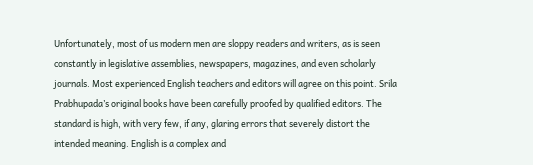Unfortunately, most of us modern men are sloppy readers and writers, as is seen constantly in legislative assemblies, newspapers, magazines, and even scholarly journals. Most experienced English teachers and editors will agree on this point. Srila Prabhupada’s original books have been carefully proofed by qualified editors. The standard is high, with very few, if any, glaring errors that severely distort the intended meaning. English is a complex and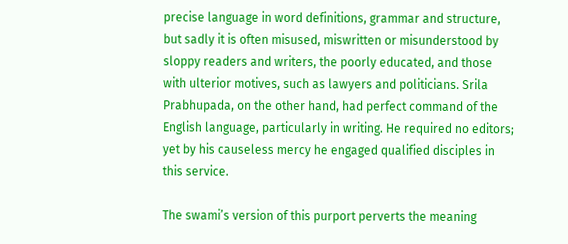precise language in word definitions, grammar and structure, but sadly it is often misused, miswritten or misunderstood by sloppy readers and writers, the poorly educated, and those with ulterior motives, such as lawyers and politicians. Srila Prabhupada, on the other hand, had perfect command of the English language, particularly in writing. He required no editors; yet by his causeless mercy he engaged qualified disciples in this service.

The swami’s version of this purport perverts the meaning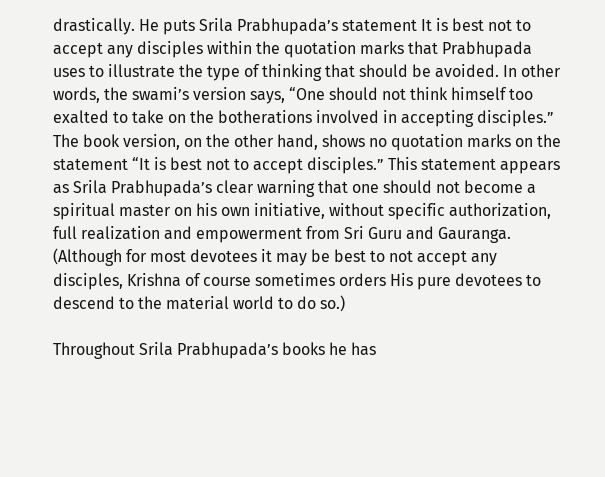drastically. He puts Srila Prabhupada’s statement It is best not to accept any disciples within the quotation marks that Prabhupada uses to illustrate the type of thinking that should be avoided. In other words, the swami’s version says, “One should not think himself too exalted to take on the botherations involved in accepting disciples.” The book version, on the other hand, shows no quotation marks on the statement “It is best not to accept disciples.” This statement appears as Srila Prabhupada’s clear warning that one should not become a spiritual master on his own initiative, without specific authorization, full realization and empowerment from Sri Guru and Gauranga. (Although for most devotees it may be best to not accept any disciples, Krishna of course sometimes orders His pure devotees to descend to the material world to do so.)

Throughout Srila Prabhupada’s books he has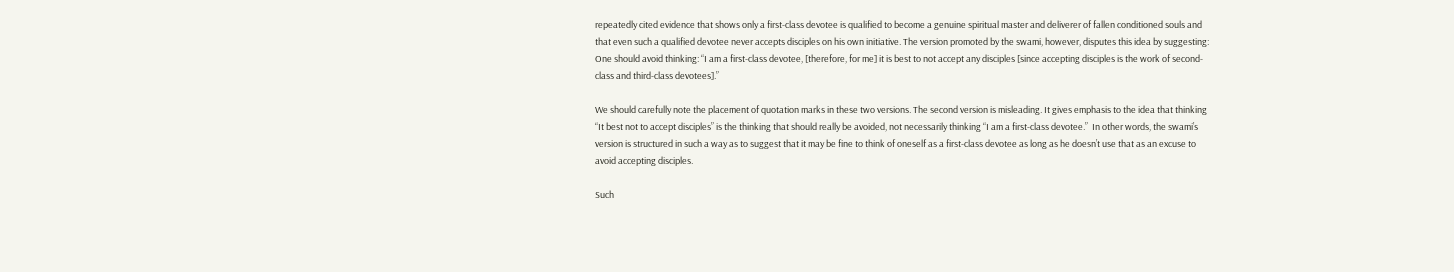repeatedly cited evidence that shows only a first-class devotee is qualified to become a genuine spiritual master and deliverer of fallen conditioned souls and that even such a qualified devotee never accepts disciples on his own initiative. The version promoted by the swami, however, disputes this idea by suggesting: One should avoid thinking: “I am a first-class devotee, [therefore, for me] it is best to not accept any disciples [since accepting disciples is the work of second-class and third-class devotees].”

We should carefully note the placement of quotation marks in these two versions. The second version is misleading. It gives emphasis to the idea that thinking “It best not to accept disciples” is the thinking that should really be avoided, not necessarily thinking “I am a first-class devotee.”  In other words, the swami’s version is structured in such a way as to suggest that it may be fine to think of oneself as a first-class devotee as long as he doesn’t use that as an excuse to avoid accepting disciples.

Such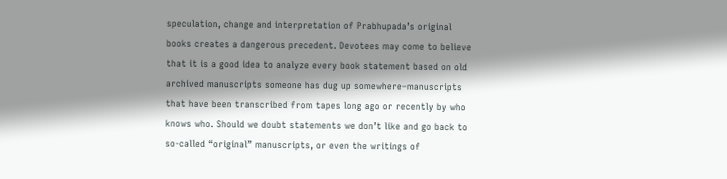speculation, change and interpretation of Prabhupada’s original books creates a dangerous precedent. Devotees may come to believe that it is a good idea to analyze every book statement based on old archived manuscripts someone has dug up somewhere–manuscripts that have been transcribed from tapes long ago or recently by who knows who. Should we doubt statements we don’t like and go back to so-called “original” manuscripts, or even the writings of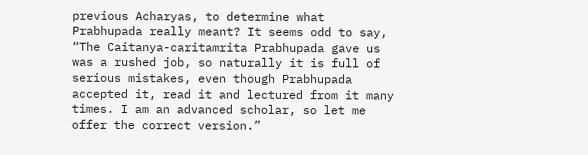previous Acharyas, to determine what Prabhupada really meant? It seems odd to say, “The Caitanya-caritamrita Prabhupada gave us was a rushed job, so naturally it is full of serious mistakes, even though Prabhupada accepted it, read it and lectured from it many times. I am an advanced scholar, so let me offer the correct version.”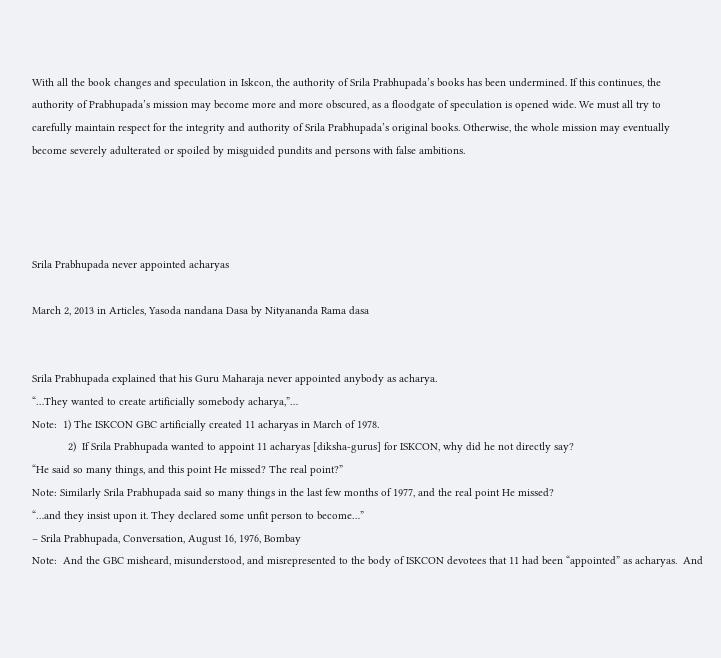With all the book changes and speculation in Iskcon, the authority of Srila Prabhupada’s books has been undermined. If this continues, the authority of Prabhupada’s mission may become more and more obscured, as a floodgate of speculation is opened wide. We must all try to carefully maintain respect for the integrity and authority of Srila Prabhupada’s original books. Otherwise, the whole mission may eventually become severely adulterated or spoiled by misguided pundits and persons with false ambitions.




Srila Prabhupada never appointed acharyas

March 2, 2013 in Articles, Yasoda nandana Dasa by Nityananda Rama dasa


Srila Prabhupada explained that his Guru Maharaja never appointed anybody as acharya.
“…They wanted to create artificially somebody acharya,”…
Note:  1) The ISKCON GBC artificially created 11 acharyas in March of 1978.
            2)  If Srila Prabhupada wanted to appoint 11 acharyas [diksha-gurus] for ISKCON, why did he not directly say?
“He said so many things, and this point He missed? The real point?”
Note: Similarly Srila Prabhupada said so many things in the last few months of 1977, and the real point He missed?
“…and they insist upon it. They declared some unfit person to become…”
– Srila Prabhupada, Conversation, August 16, 1976, Bombay
Note:  And the GBC misheard, misunderstood, and misrepresented to the body of ISKCON devotees that 11 had been “appointed” as acharyas.  And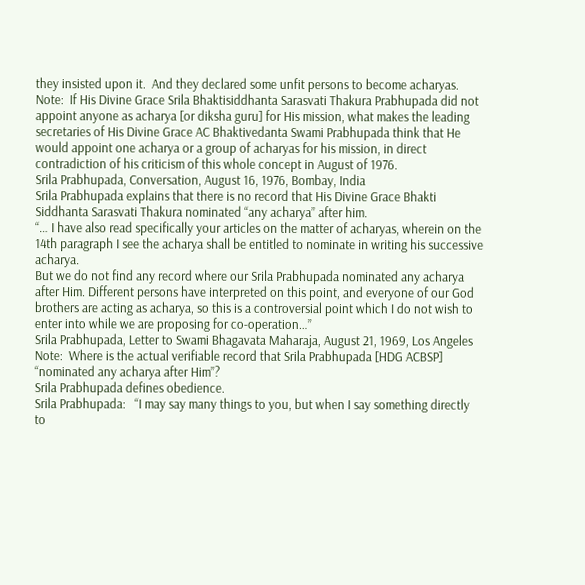they insisted upon it.  And they declared some unfit persons to become acharyas.
Note:  If His Divine Grace Srila Bhaktisiddhanta Sarasvati Thakura Prabhupada did not appoint anyone as acharya [or diksha guru] for His mission, what makes the leading secretaries of His Divine Grace AC Bhaktivedanta Swami Prabhupada think that He would appoint one acharya or a group of acharyas for his mission, in direct contradiction of his criticism of this whole concept in August of 1976.
Srila Prabhupada, Conversation, August 16, 1976, Bombay, India
Srila Prabhupada explains that there is no record that His Divine Grace Bhakti Siddhanta Sarasvati Thakura nominated “any acharya” after him.
“… I have also read specifically your articles on the matter of acharyas, wherein on the 14th paragraph I see the acharya shall be entitled to nominate in writing his successive acharya.
But we do not find any record where our Srila Prabhupada nominated any acharya after Him. Different persons have interpreted on this point, and everyone of our God brothers are acting as acharya, so this is a controversial point which I do not wish to enter into while we are proposing for co-operation…”
Srila Prabhupada, Letter to Swami Bhagavata Maharaja, August 21, 1969, Los Angeles
Note:  Where is the actual verifiable record that Srila Prabhupada [HDG ACBSP] “nominated any acharya after Him”?
Srila Prabhupada defines obedience.
Srila Prabhupada:   “I may say many things to you, but when I say something directly to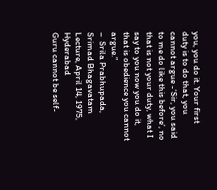you, you do it. Your first duty is to do that, you cannot argue -‘Sir, you said to me do like this before’, no that is not your duty, what I say to you now you do it, that is obedience you cannot argue.”
–  Srila Prabhupada, Srimad Bhagavatam Lecture, April 14, 1975, Hyderabad
Guru cannot be self-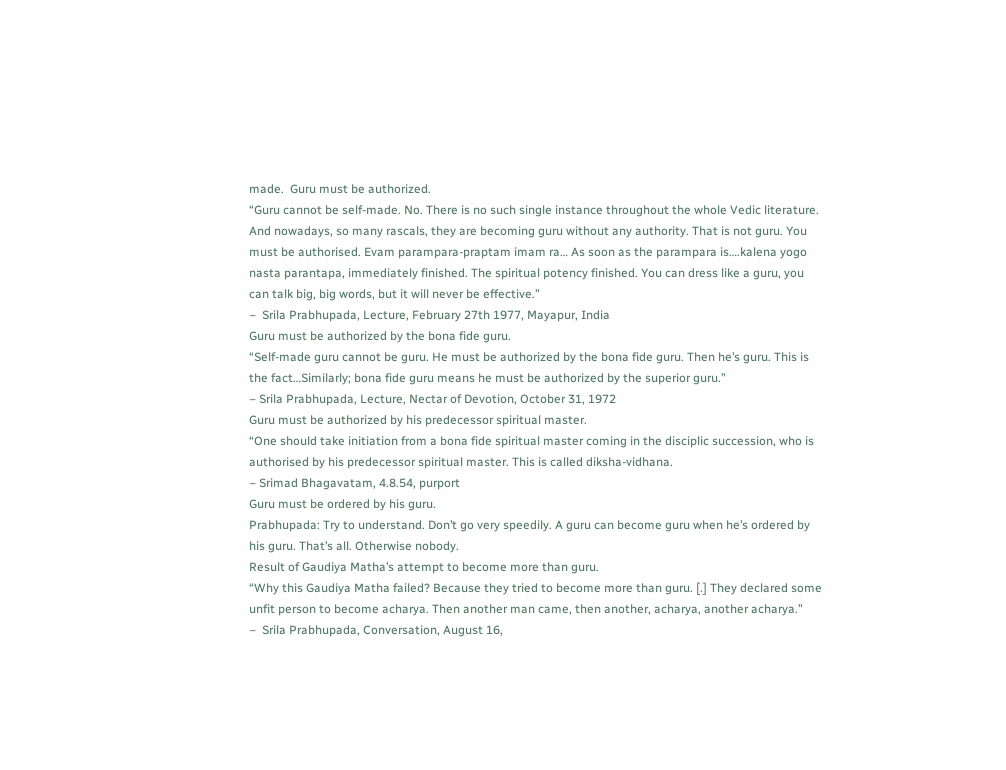made.  Guru must be authorized.
“Guru cannot be self-made. No. There is no such single instance throughout the whole Vedic literature. And nowadays, so many rascals, they are becoming guru without any authority. That is not guru. You must be authorised. Evam parampara-praptam imam ra… As soon as the parampara is….kalena yogo nasta parantapa, immediately finished. The spiritual potency finished. You can dress like a guru, you can talk big, big words, but it will never be effective.”
–  Srila Prabhupada, Lecture, February 27th 1977, Mayapur, India
Guru must be authorized by the bona fide guru.
“Self-made guru cannot be guru. He must be authorized by the bona fide guru. Then he’s guru. This is the fact…Similarly; bona fide guru means he must be authorized by the superior guru.”
– Srila Prabhupada, Lecture, Nectar of Devotion, October 31, 1972
Guru must be authorized by his predecessor spiritual master.
“One should take initiation from a bona fide spiritual master coming in the disciplic succession, who is authorised by his predecessor spiritual master. This is called diksha-vidhana.
– Srimad Bhagavatam, 4.8.54, purport
Guru must be ordered by his guru.
Prabhupada: Try to understand. Don’t go very speedily. A guru can become guru when he’s ordered by his guru. That’s all. Otherwise nobody.
Result of Gaudiya Matha’s attempt to become more than guru.
“Why this Gaudiya Matha failed? Because they tried to become more than guru. [.] They declared some unfit person to become acharya. Then another man came, then another, acharya, another acharya.”
–  Srila Prabhupada, Conversation, August 16,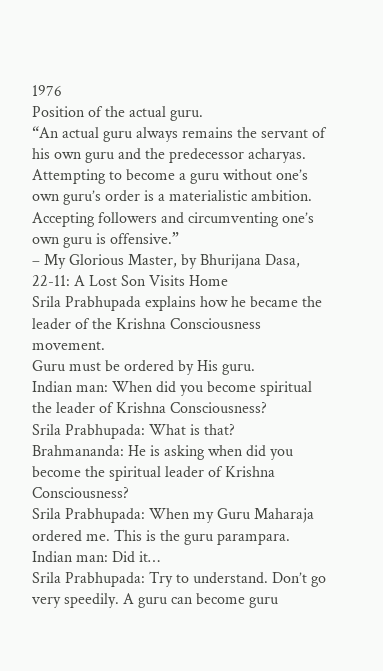1976
Position of the actual guru.
“An actual guru always remains the servant of his own guru and the predecessor acharyas. Attempting to become a guru without one’s own guru’s order is a materialistic ambition. Accepting followers and circumventing one’s own guru is offensive.”
– My Glorious Master, by Bhurijana Dasa, 22-11: A Lost Son Visits Home
Srila Prabhupada explains how he became the leader of the Krishna Consciousness movement.
Guru must be ordered by His guru.
Indian man: When did you become spiritual the leader of Krishna Consciousness?
Srila Prabhupada: What is that?
Brahmananda: He is asking when did you become the spiritual leader of Krishna Consciousness?
Srila Prabhupada: When my Guru Maharaja ordered me. This is the guru parampara.
Indian man: Did it…
Srila Prabhupada: Try to understand. Don’t go very speedily. A guru can become guru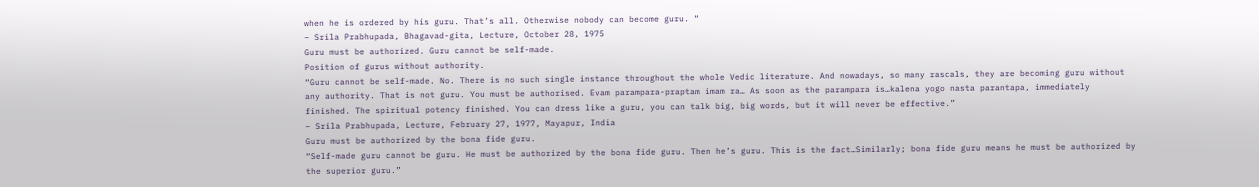when he is ordered by his guru. That’s all. Otherwise nobody can become guru. “
– Srila Prabhupada, Bhagavad-gita, Lecture, October 28, 1975
Guru must be authorized. Guru cannot be self-made.
Position of gurus without authority.
“Guru cannot be self-made. No. There is no such single instance throughout the whole Vedic literature. And nowadays, so many rascals, they are becoming guru without any authority. That is not guru. You must be authorised. Evam parampara-praptam imam ra… As soon as the parampara is…kalena yogo nasta parantapa, immediately finished. The spiritual potency finished. You can dress like a guru, you can talk big, big words, but it will never be effective.”
– Srila Prabhupada, Lecture, February 27, 1977, Mayapur, India
Guru must be authorized by the bona fide guru.
“Self-made guru cannot be guru. He must be authorized by the bona fide guru. Then he’s guru. This is the fact…Similarly; bona fide guru means he must be authorized by the superior guru.”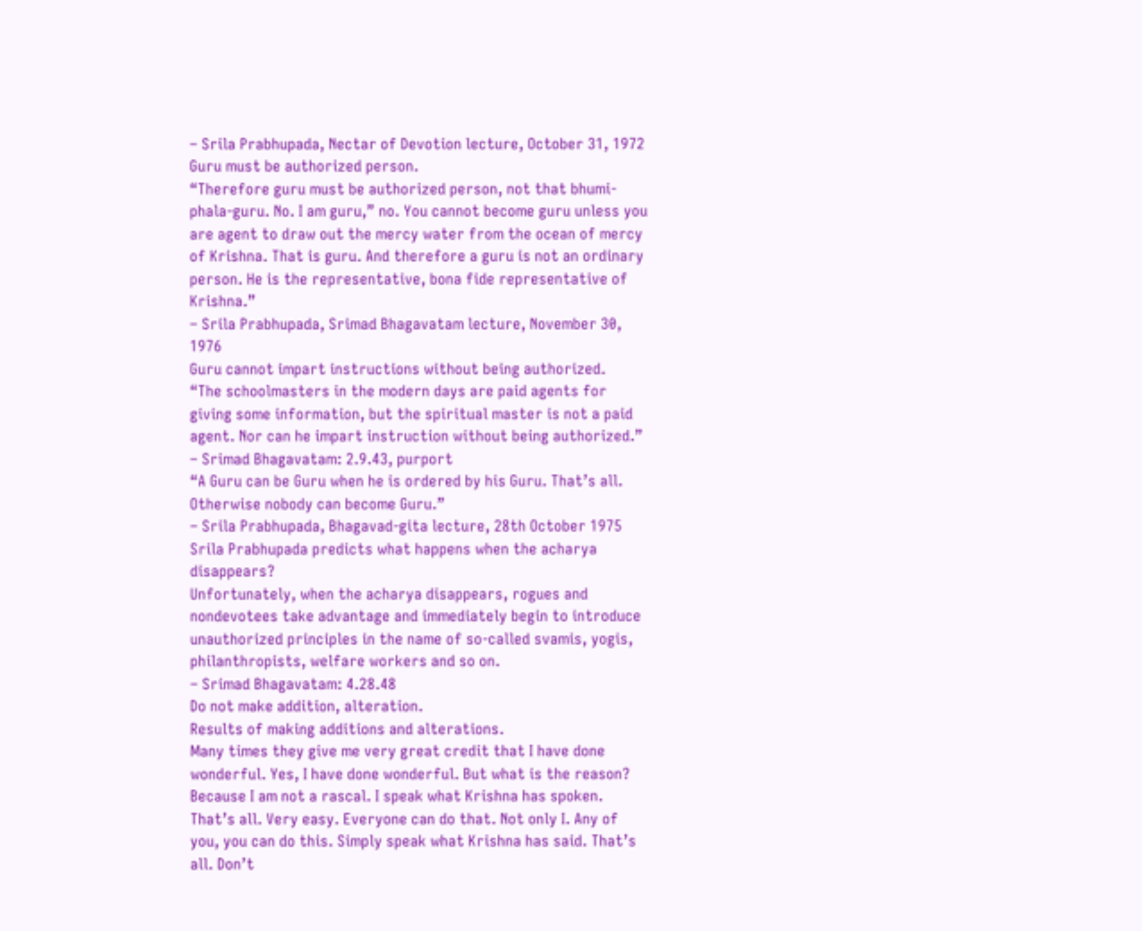– Srila Prabhupada, Nectar of Devotion lecture, October 31, 1972
Guru must be authorized person.
“Therefore guru must be authorized person, not that bhumi-phala-guru. No. I am guru,” no. You cannot become guru unless you are agent to draw out the mercy water from the ocean of mercy of Krishna. That is guru. And therefore a guru is not an ordinary person. He is the representative, bona fide representative of Krishna.”
– Srila Prabhupada, Srimad Bhagavatam lecture, November 30, 1976
Guru cannot impart instructions without being authorized.
“The schoolmasters in the modern days are paid agents for giving some information, but the spiritual master is not a paid agent. Nor can he impart instruction without being authorized.”
– Srimad Bhagavatam: 2.9.43, purport
“A Guru can be Guru when he is ordered by his Guru. That’s all. Otherwise nobody can become Guru.”
– Srila Prabhupada, Bhagavad-gita lecture, 28th October 1975
Srila Prabhupada predicts what happens when the acharya disappears?
Unfortunately, when the acharya disappears, rogues and nondevotees take advantage and immediately begin to introduce unauthorized principles in the name of so-called svamis, yogis, philanthropists, welfare workers and so on.
– Srimad Bhagavatam: 4.28.48
Do not make addition, alteration.
Results of making additions and alterations.
Many times they give me very great credit that I have done wonderful. Yes, I have done wonderful. But what is the reason? Because I am not a rascal. I speak what Krishna has spoken. That’s all. Very easy. Everyone can do that. Not only I. Any of you, you can do this. Simply speak what Krishna has said. That’s all. Don’t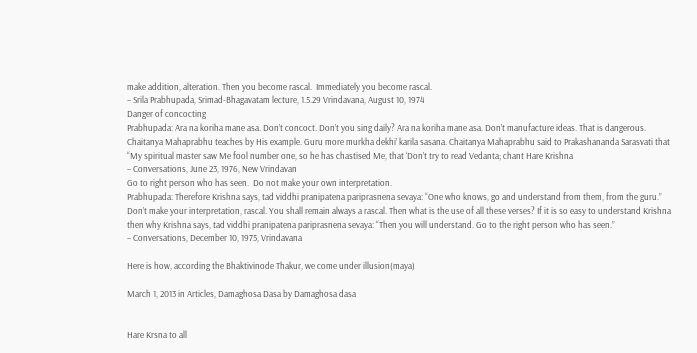make addition, alteration. Then you become rascal.  Immediately you become rascal.
– Srila Prabhupada, Srimad-Bhagavatam lecture, 1.5.29 Vrindavana, August 10, 1974
Danger of concocting
Prabhupada: Ara na koriha mane asa. Don’t concoct. Don’t you sing daily? Ara na koriha mane asa. Don’t manufacture ideas. That is dangerous. Chaitanya Mahaprabhu teaches by His example. Guru more murkha dekhi’ karila sasana. Chaitanya Mahaprabhu said to Prakashananda Sarasvati that “My spiritual master saw Me fool number one, so he has chastised Me, that ‘Don’t try to read Vedanta; chant Hare Krishna
– Conversations, June 23, 1976, New Vrindavan
Go to right person who has seen.  Do not make your own interpretation.
Prabhupada: Therefore Krishna says, tad viddhi pranipatena pariprasnena sevaya: “One who knows, go and understand from them, from the guru.” Don’t make your interpretation, rascal. You shall remain always a rascal. Then what is the use of all these verses? If it is so easy to understand Krishna then why Krishna says, tad viddhi pranipatena pariprasnena sevaya: “Then you will understand. Go to the right person who has seen.”
– Conversations, December 10, 1975, Vrindavana

Here is how, according the Bhaktivinode Thakur, we come under illusion(maya)

March 1, 2013 in Articles, Damaghosa Dasa by Damaghosa dasa


Hare Krsna to all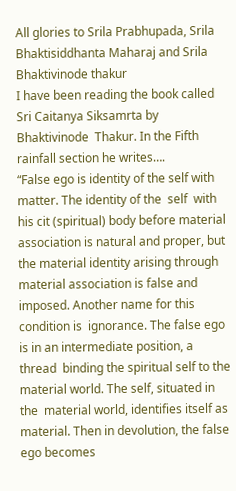All glories to Srila Prabhupada, Srila Bhaktisiddhanta Maharaj and Srila  Bhaktivinode thakur
I have been reading the book called Sri Caitanya Siksamrta by Bhaktivinode  Thakur. In the Fifth rainfall section he writes….
“False ego is identity of the self with matter. The identity of the  self  with his cit (spiritual) body before material  association is natural and proper, but the material identity arising through  material association is false and imposed. Another name for this condition is  ignorance. The false ego is in an intermediate position, a thread  binding the spiritual self to the material world. The self, situated in the  material world, identifies itself as material. Then in devolution, the false  ego becomes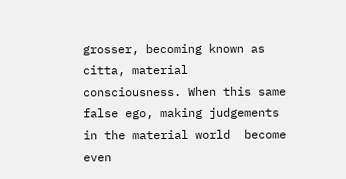grosser, becoming known as citta, material  consciousness. When this same false ego, making judgements in the material world  become even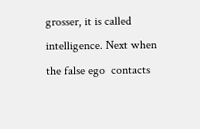grosser, it is called intelligence. Next when the false ego  contacts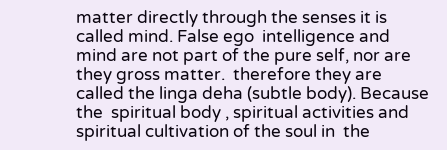matter directly through the senses it is called mind. False ego  intelligence and mind are not part of the pure self, nor are they gross matter.  therefore they are called the linga deha (subtle body). Because the  spiritual body , spiritual activities and spiritual cultivation of the soul in  the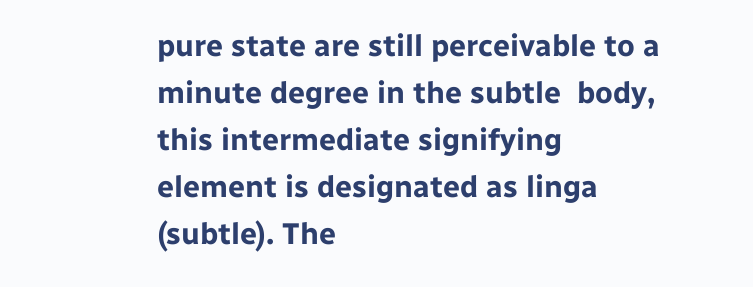pure state are still perceivable to a minute degree in the subtle  body, this intermediate signifying element is designated as linga (subtle). The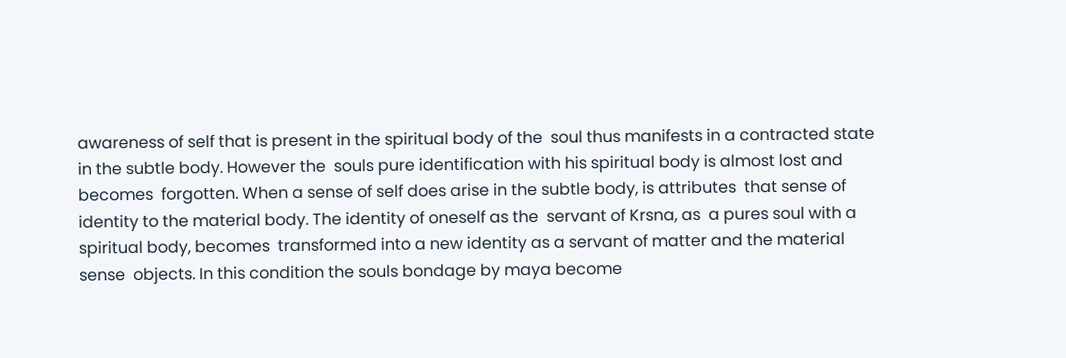awareness of self that is present in the spiritual body of the  soul thus manifests in a contracted state in the subtle body. However the  souls pure identification with his spiritual body is almost lost and becomes  forgotten. When a sense of self does arise in the subtle body, is attributes  that sense of identity to the material body. The identity of oneself as the  servant of Krsna, as  a pures soul with a spiritual body, becomes  transformed into a new identity as a servant of matter and the material sense  objects. In this condition the souls bondage by maya become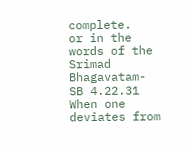complete.
or in the words of the Srimad Bhagavatam-
SB 4.22.31     When one deviates from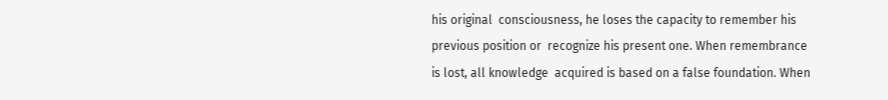his original  consciousness, he loses the capacity to remember his previous position or  recognize his present one. When remembrance is lost, all knowledge  acquired is based on a false foundation. When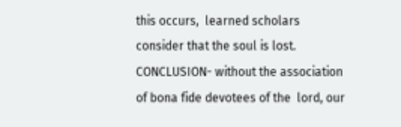this occurs,  learned scholars consider that the soul is lost.
CONCLUSION- without the association of bona fide devotees of the  lord, our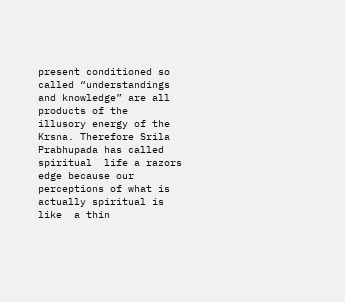present conditioned so
called “understandings and knowledge” are all products of the  illusory energy of the Krsna. Therefore Srila Prabhupada has called spiritual  life a razors edge because our perceptions of what is actually spiritual is like  a thin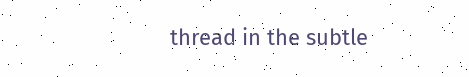thread in the subtle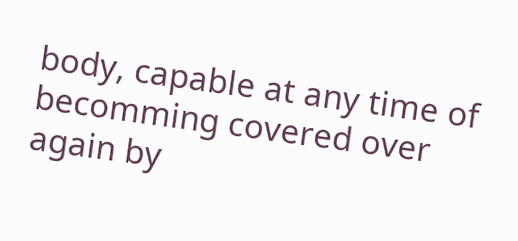body, capable at any time of becomming covered over  again by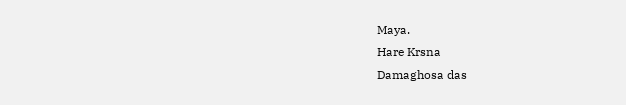Maya.
Hare Krsna
Damaghosa das